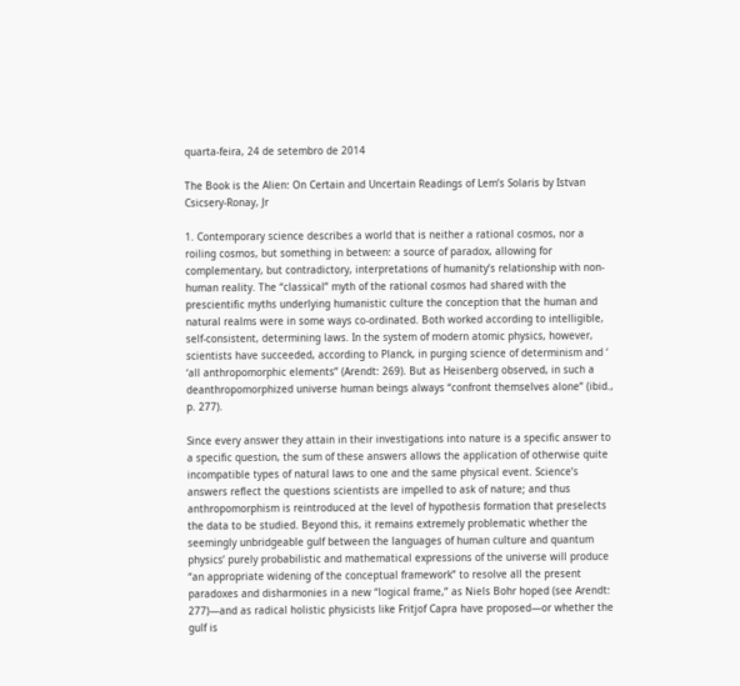quarta-feira, 24 de setembro de 2014

The Book is the Alien: On Certain and Uncertain Readings of Lem’s Solaris by Istvan Csicsery-Ronay, Jr

1. Contemporary science describes a world that is neither a rational cosmos, nor a roiling cosmos, but something in between: a source of paradox, allowing for complementary, but contradictory, interpretations of humanity’s relationship with non-human reality. The “classical” myth of the rational cosmos had shared with the prescientific myths underlying humanistic culture the conception that the human and natural realms were in some ways co-ordinated. Both worked according to intelligible, self-consistent, determining laws. In the system of modern atomic physics, however, scientists have succeeded, according to Planck, in purging science of determinism and ‘ ‘all anthropomorphic elements” (Arendt: 269). But as Heisenberg observed, in such a deanthropomorphized universe human beings always “confront themselves alone” (ibid., p. 277).

Since every answer they attain in their investigations into nature is a specific answer to a specific question, the sum of these answers allows the application of otherwise quite incompatible types of natural laws to one and the same physical event. Science’s answers reflect the questions scientists are impelled to ask of nature; and thus anthropomorphism is reintroduced at the level of hypothesis formation that preselects the data to be studied. Beyond this, it remains extremely problematic whether the seemingly unbridgeable gulf between the languages of human culture and quantum physics’ purely probabilistic and mathematical expressions of the universe will produce “an appropriate widening of the conceptual framework” to resolve all the present paradoxes and disharmonies in a new “logical frame,” as Niels Bohr hoped (see Arendt: 277)—and as radical holistic physicists like Fritjof Capra have proposed—or whether the gulf is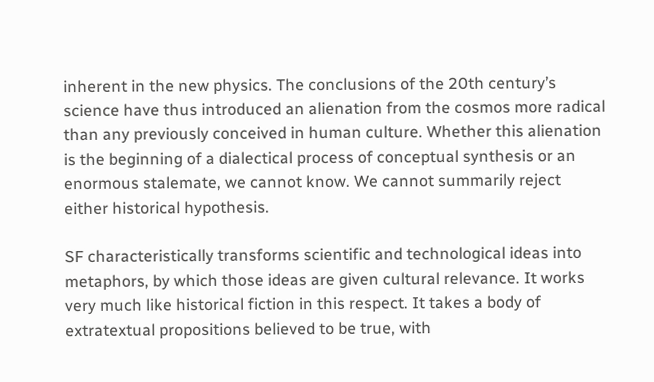inherent in the new physics. The conclusions of the 20th century’s science have thus introduced an alienation from the cosmos more radical than any previously conceived in human culture. Whether this alienation is the beginning of a dialectical process of conceptual synthesis or an enormous stalemate, we cannot know. We cannot summarily reject either historical hypothesis.

SF characteristically transforms scientific and technological ideas into metaphors, by which those ideas are given cultural relevance. It works very much like historical fiction in this respect. It takes a body of extratextual propositions believed to be true, with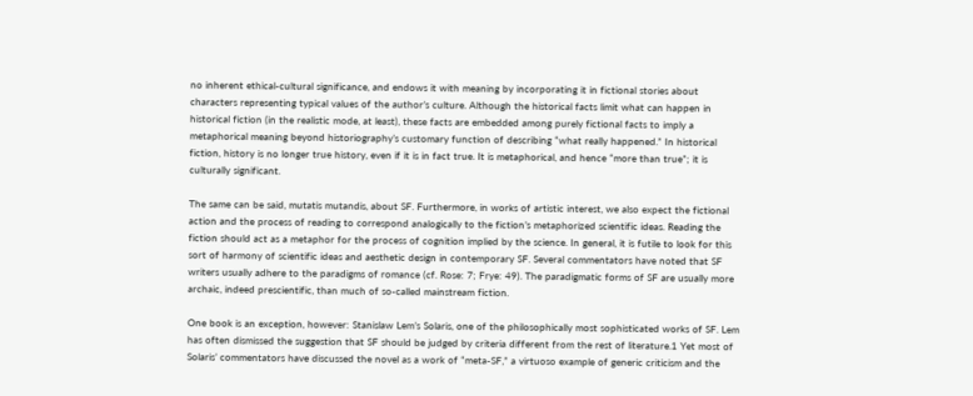no inherent ethical-cultural significance, and endows it with meaning by incorporating it in fictional stories about characters representing typical values of the author’s culture. Although the historical facts limit what can happen in historical fiction (in the realistic mode, at least), these facts are embedded among purely fictional facts to imply a metaphorical meaning beyond historiography’s customary function of describing “what really happened.” In historical fiction, history is no longer true history, even if it is in fact true. It is metaphorical, and hence “more than true”; it is culturally significant.

The same can be said, mutatis mutandis, about SF. Furthermore, in works of artistic interest, we also expect the fictional action and the process of reading to correspond analogically to the fiction’s metaphorized scientific ideas. Reading the fiction should act as a metaphor for the process of cognition implied by the science. In general, it is futile to look for this sort of harmony of scientific ideas and aesthetic design in contemporary SF. Several commentators have noted that SF writers usually adhere to the paradigms of romance (cf. Rose: 7; Frye: 49). The paradigmatic forms of SF are usually more archaic, indeed prescientific, than much of so-called mainstream fiction.

One book is an exception, however: Stanislaw Lem’s Solaris, one of the philosophically most sophisticated works of SF. Lem has often dismissed the suggestion that SF should be judged by criteria different from the rest of literature.1 Yet most of Solaris’ commentators have discussed the novel as a work of “meta-SF,” a virtuoso example of generic criticism and the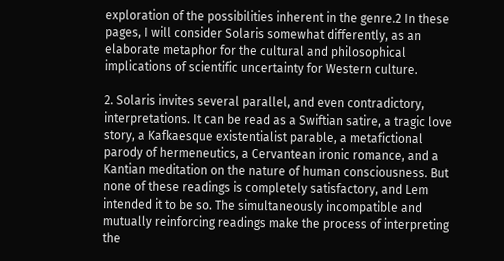exploration of the possibilities inherent in the genre.2 In these pages, I will consider Solaris somewhat differently, as an elaborate metaphor for the cultural and philosophical implications of scientific uncertainty for Western culture.

2. Solaris invites several parallel, and even contradictory, interpretations. It can be read as a Swiftian satire, a tragic love story, a Kafkaesque existentialist parable, a metafictional parody of hermeneutics, a Cervantean ironic romance, and a Kantian meditation on the nature of human consciousness. But none of these readings is completely satisfactory, and Lem intended it to be so. The simultaneously incompatible and mutually reinforcing readings make the process of interpreting the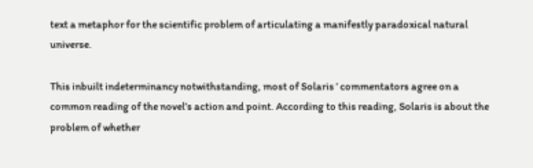text a metaphor for the scientific problem of articulating a manifestly paradoxical natural universe.

This inbuilt indeterminancy notwithstanding, most of Solaris ’ commentators agree on a common reading of the novel’s action and point. According to this reading, Solaris is about the problem of whether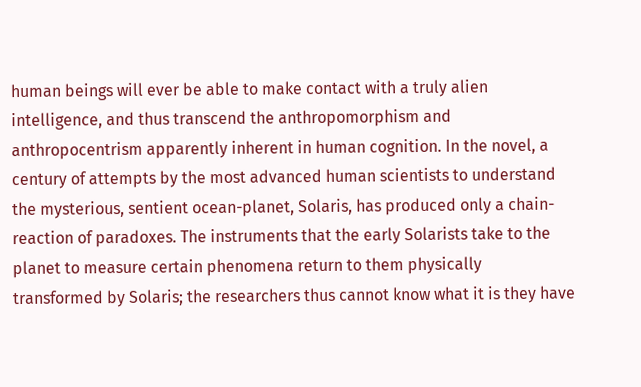human beings will ever be able to make contact with a truly alien intelligence, and thus transcend the anthropomorphism and anthropocentrism apparently inherent in human cognition. In the novel, a century of attempts by the most advanced human scientists to understand the mysterious, sentient ocean-planet, Solaris, has produced only a chain-reaction of paradoxes. The instruments that the early Solarists take to the planet to measure certain phenomena return to them physically transformed by Solaris; the researchers thus cannot know what it is they have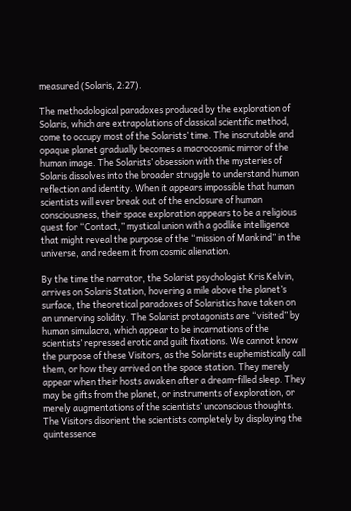measured (Solaris, 2:27).

The methodological paradoxes produced by the exploration of Solaris, which are extrapolations of classical scientific method, come to occupy most of the Solarists’ time. The inscrutable and opaque planet gradually becomes a macrocosmic mirror of the human image. The Solarists’ obsession with the mysteries of Solaris dissolves into the broader struggle to understand human reflection and identity. When it appears impossible that human scientists will ever break out of the enclosure of human consciousness, their space exploration appears to be a religious quest for “Contact,” mystical union with a godlike intelligence that might reveal the purpose of the “mission of Mankind” in the universe, and redeem it from cosmic alienation.

By the time the narrator, the Solarist psychologist Kris Kelvin, arrives on Solaris Station, hovering a mile above the planet’s surface, the theoretical paradoxes of Solaristics have taken on an unnerving solidity. The Solarist protagonists are “visited” by human simulacra, which appear to be incarnations of the scientists’ repressed erotic and guilt fixations. We cannot know the purpose of these Visitors, as the Solarists euphemistically call them, or how they arrived on the space station. They merely appear when their hosts awaken after a dream-filled sleep. They may be gifts from the planet, or instruments of exploration, or merely augmentations of the scientists’ unconscious thoughts. The Visitors disorient the scientists completely by displaying the quintessence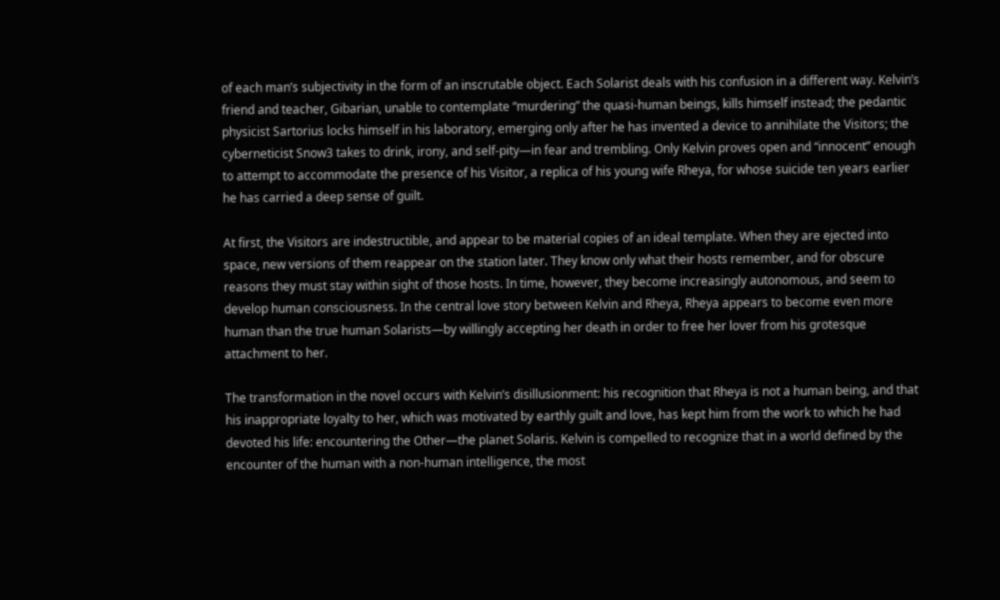of each man’s subjectivity in the form of an inscrutable object. Each Solarist deals with his confusion in a different way. Kelvin’s friend and teacher, Gibarian, unable to contemplate “murdering” the quasi-human beings, kills himself instead; the pedantic physicist Sartorius locks himself in his laboratory, emerging only after he has invented a device to annihilate the Visitors; the cyberneticist Snow3 takes to drink, irony, and self-pity—in fear and trembling. Only Kelvin proves open and “innocent” enough to attempt to accommodate the presence of his Visitor, a replica of his young wife Rheya, for whose suicide ten years earlier he has carried a deep sense of guilt.

At first, the Visitors are indestructible, and appear to be material copies of an ideal template. When they are ejected into space, new versions of them reappear on the station later. They know only what their hosts remember, and for obscure reasons they must stay within sight of those hosts. In time, however, they become increasingly autonomous, and seem to develop human consciousness. In the central love story between Kelvin and Rheya, Rheya appears to become even more human than the true human Solarists—by willingly accepting her death in order to free her lover from his grotesque attachment to her.

The transformation in the novel occurs with Kelvin’s disillusionment: his recognition that Rheya is not a human being, and that his inappropriate loyalty to her, which was motivated by earthly guilt and love, has kept him from the work to which he had devoted his life: encountering the Other—the planet Solaris. Kelvin is compelled to recognize that in a world defined by the encounter of the human with a non-human intelligence, the most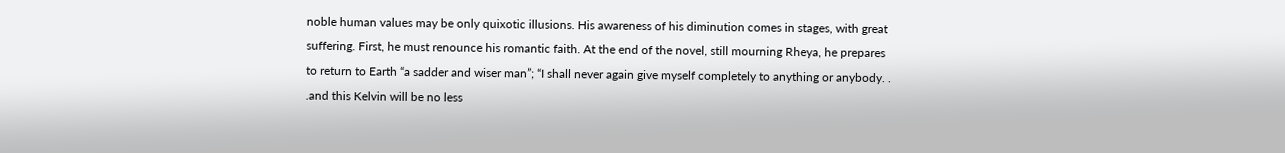noble human values may be only quixotic illusions. His awareness of his diminution comes in stages, with great suffering. First, he must renounce his romantic faith. At the end of the novel, still mourning Rheya, he prepares to return to Earth “a sadder and wiser man”; “I shall never again give myself completely to anything or anybody. . .and this Kelvin will be no less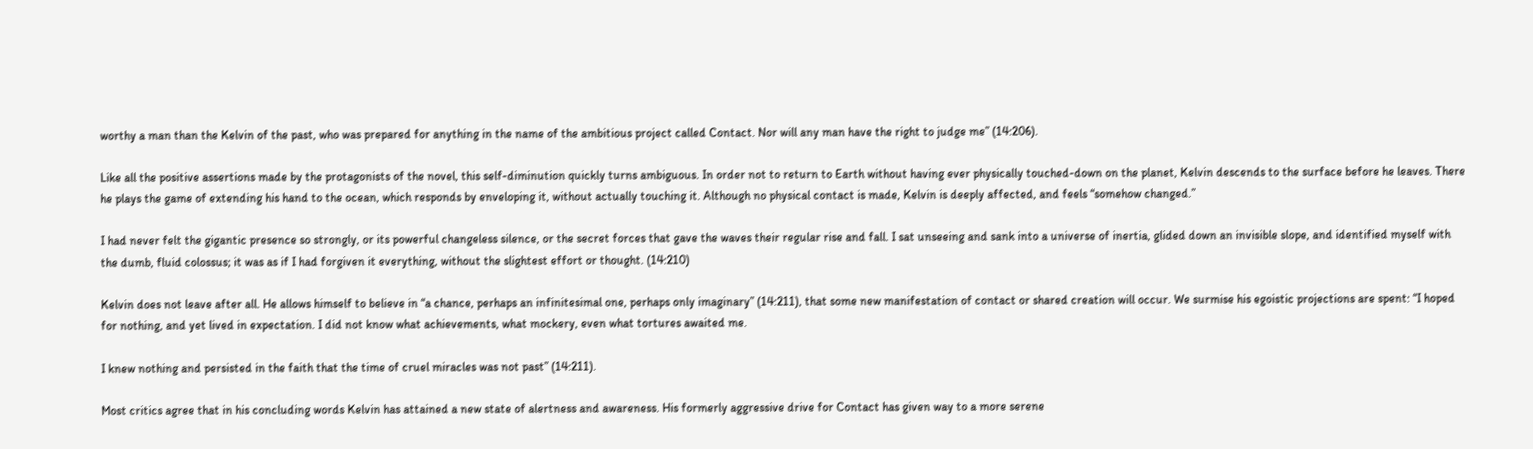worthy a man than the Kelvin of the past, who was prepared for anything in the name of the ambitious project called Contact. Nor will any man have the right to judge me” (14:206).

Like all the positive assertions made by the protagonists of the novel, this self-diminution quickly turns ambiguous. In order not to return to Earth without having ever physically touched-down on the planet, Kelvin descends to the surface before he leaves. There he plays the game of extending his hand to the ocean, which responds by enveloping it, without actually touching it. Although no physical contact is made, Kelvin is deeply affected, and feels “somehow changed.”

I had never felt the gigantic presence so strongly, or its powerful changeless silence, or the secret forces that gave the waves their regular rise and fall. I sat unseeing and sank into a universe of inertia, glided down an invisible slope, and identified myself with the dumb, fluid colossus; it was as if I had forgiven it everything, without the slightest effort or thought. (14:210)

Kelvin does not leave after all. He allows himself to believe in “a chance, perhaps an infinitesimal one, perhaps only imaginary” (14:211), that some new manifestation of contact or shared creation will occur. We surmise his egoistic projections are spent: “I hoped for nothing, and yet lived in expectation. I did not know what achievements, what mockery, even what tortures awaited me.

I knew nothing and persisted in the faith that the time of cruel miracles was not past” (14:211).

Most critics agree that in his concluding words Kelvin has attained a new state of alertness and awareness. His formerly aggressive drive for Contact has given way to a more serene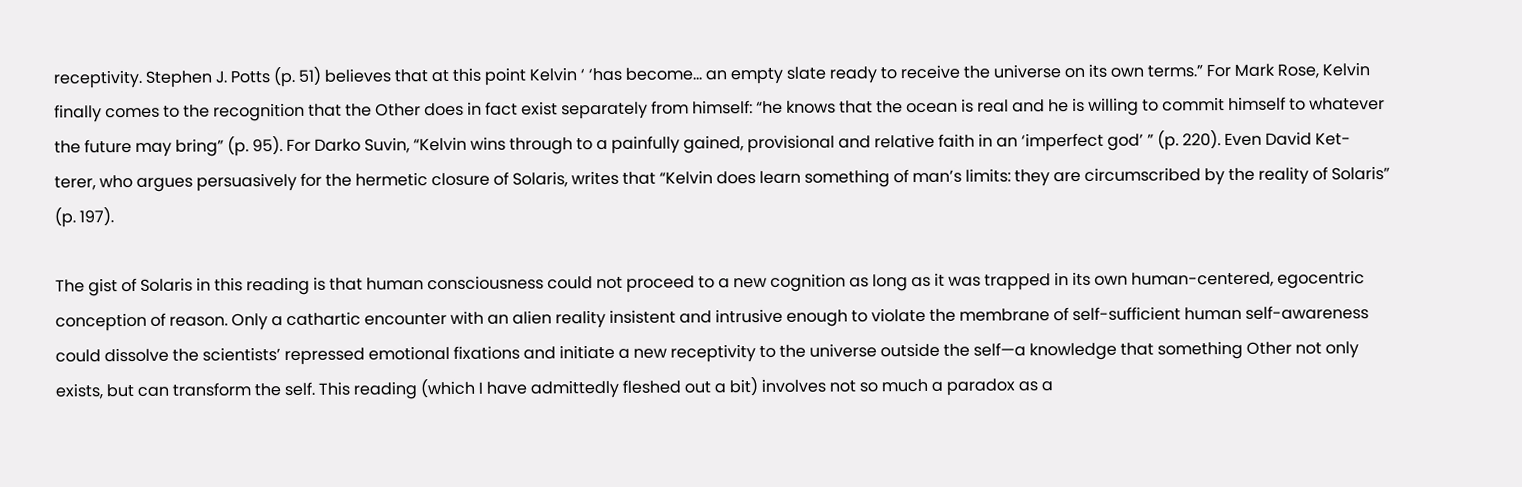receptivity. Stephen J. Potts (p. 51) believes that at this point Kelvin ‘ ‘has become... an empty slate ready to receive the universe on its own terms.” For Mark Rose, Kelvin finally comes to the recognition that the Other does in fact exist separately from himself: “he knows that the ocean is real and he is willing to commit himself to whatever the future may bring” (p. 95). For Darko Suvin, “Kelvin wins through to a painfully gained, provisional and relative faith in an ‘imperfect god’ ” (p. 220). Even David Ket- terer, who argues persuasively for the hermetic closure of Solaris, writes that “Kelvin does learn something of man’s limits: they are circumscribed by the reality of Solaris” (p. 197).

The gist of Solaris in this reading is that human consciousness could not proceed to a new cognition as long as it was trapped in its own human-centered, egocentric conception of reason. Only a cathartic encounter with an alien reality insistent and intrusive enough to violate the membrane of self-sufficient human self-awareness could dissolve the scientists’ repressed emotional fixations and initiate a new receptivity to the universe outside the self—a knowledge that something Other not only exists, but can transform the self. This reading (which I have admittedly fleshed out a bit) involves not so much a paradox as a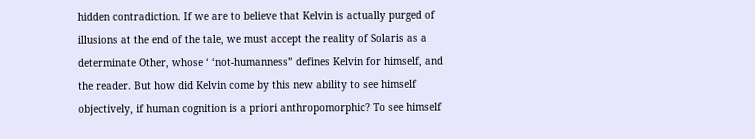hidden contradiction. If we are to believe that Kelvin is actually purged of illusions at the end of the tale, we must accept the reality of Solaris as a determinate Other, whose ‘ ‘not-humanness” defines Kelvin for himself, and the reader. But how did Kelvin come by this new ability to see himself objectively, if human cognition is a priori anthropomorphic? To see himself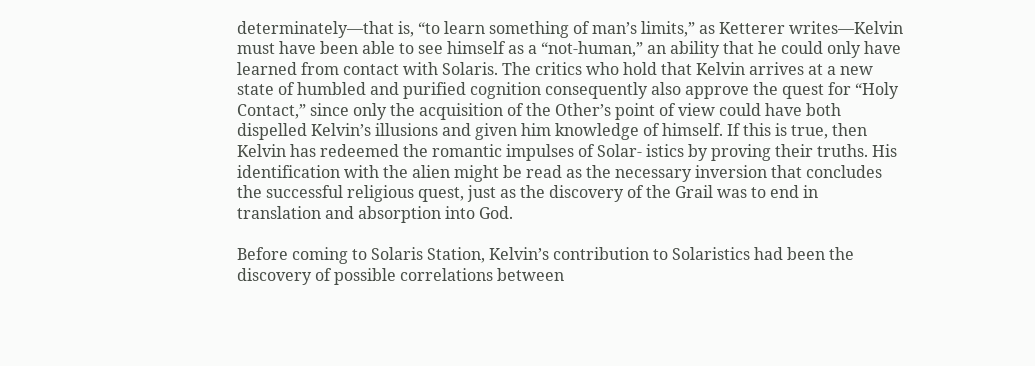determinately—that is, “to learn something of man’s limits,” as Ketterer writes—Kelvin must have been able to see himself as a “not-human,” an ability that he could only have learned from contact with Solaris. The critics who hold that Kelvin arrives at a new state of humbled and purified cognition consequently also approve the quest for “Holy Contact,” since only the acquisition of the Other’s point of view could have both dispelled Kelvin’s illusions and given him knowledge of himself. If this is true, then Kelvin has redeemed the romantic impulses of Solar- istics by proving their truths. His identification with the alien might be read as the necessary inversion that concludes the successful religious quest, just as the discovery of the Grail was to end in translation and absorption into God.

Before coming to Solaris Station, Kelvin’s contribution to Solaristics had been the discovery of possible correlations between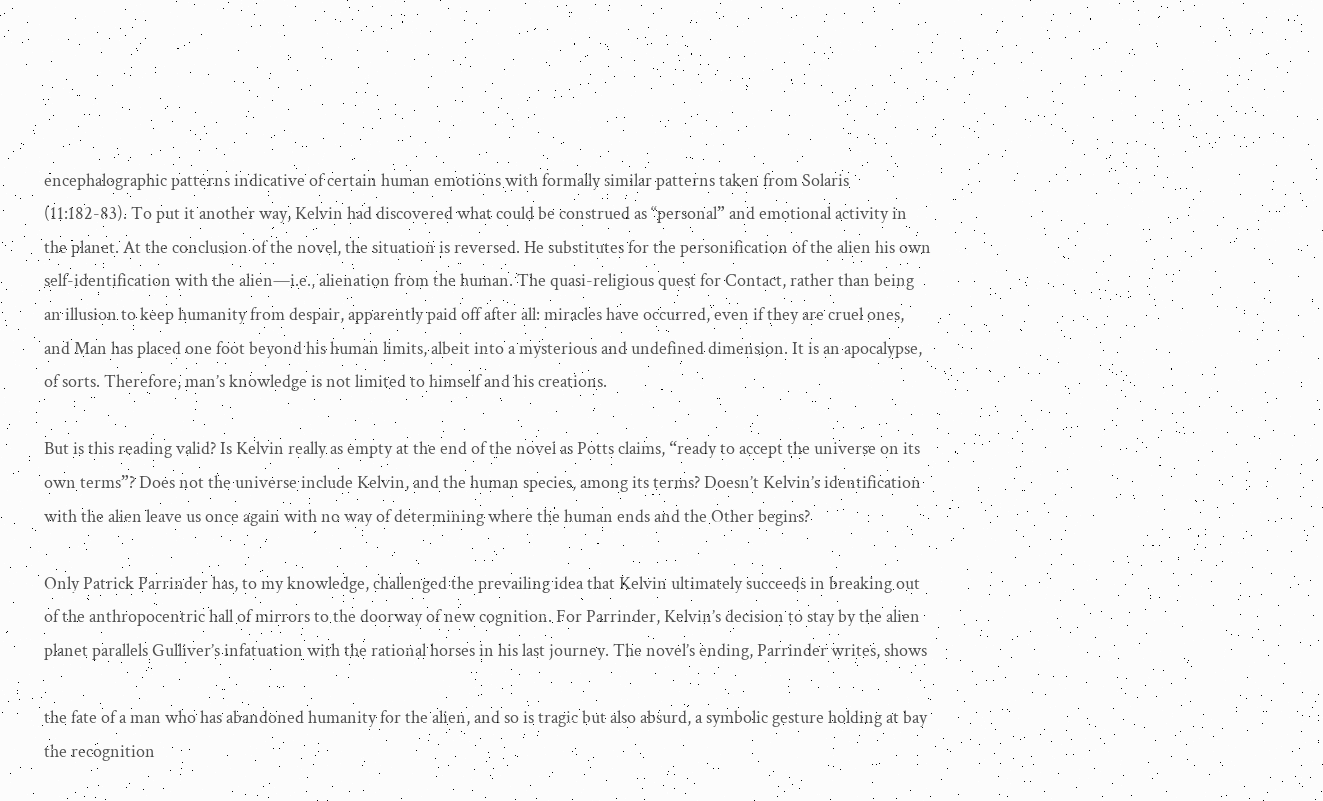encephalographic patterns indicative of certain human emotions with formally similar patterns taken from Solaris (11:182-83). To put it another way, Kelvin had discovered what could be construed as ‘‘personal” and emotional activity in the planet. At the conclusion of the novel, the situation is reversed. He substitutes for the personification of the alien his own self-identification with the alien—i.e., alienation from the human. The quasi-religious quest for Contact, rather than being an illusion to keep humanity from despair, apparently paid off after all: miracles have occurred, even if they are cruel ones, and Man has placed one foot beyond his human limits, albeit into a mysterious and undefined dimension. It is an apocalypse, of sorts. Therefore, man’s knowledge is not limited to himself and his creations.

But is this reading valid? Is Kelvin really as empty at the end of the novel as Potts claims, “ready to accept the universe on its own terms”? Does not the universe include Kelvin, and the human species, among its terms? Doesn’t Kelvin’s identification with the alien leave us once again with no way of determining where the human ends and the Other begins?

Only Patrick Parrinder has, to my knowledge, challenged the prevailing idea that Kelvin ultimately succeeds in breaking out of the anthropocentric hall of mirrors to the doorway of new cognition. For Parrinder, Kelvin’s decision to stay by the alien planet parallels Gulliver’s infatuation with the rational horses in his last journey. The novel’s ending, Parrinder writes, shows

the fate of a man who has abandoned humanity for the alien, and so is tragic but also absurd, a symbolic gesture holding at bay the recognition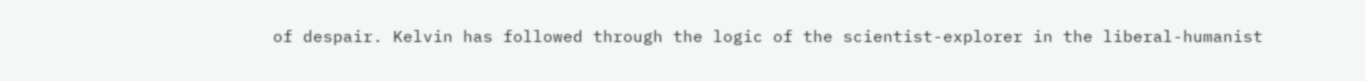of despair. Kelvin has followed through the logic of the scientist-explorer in the liberal-humanist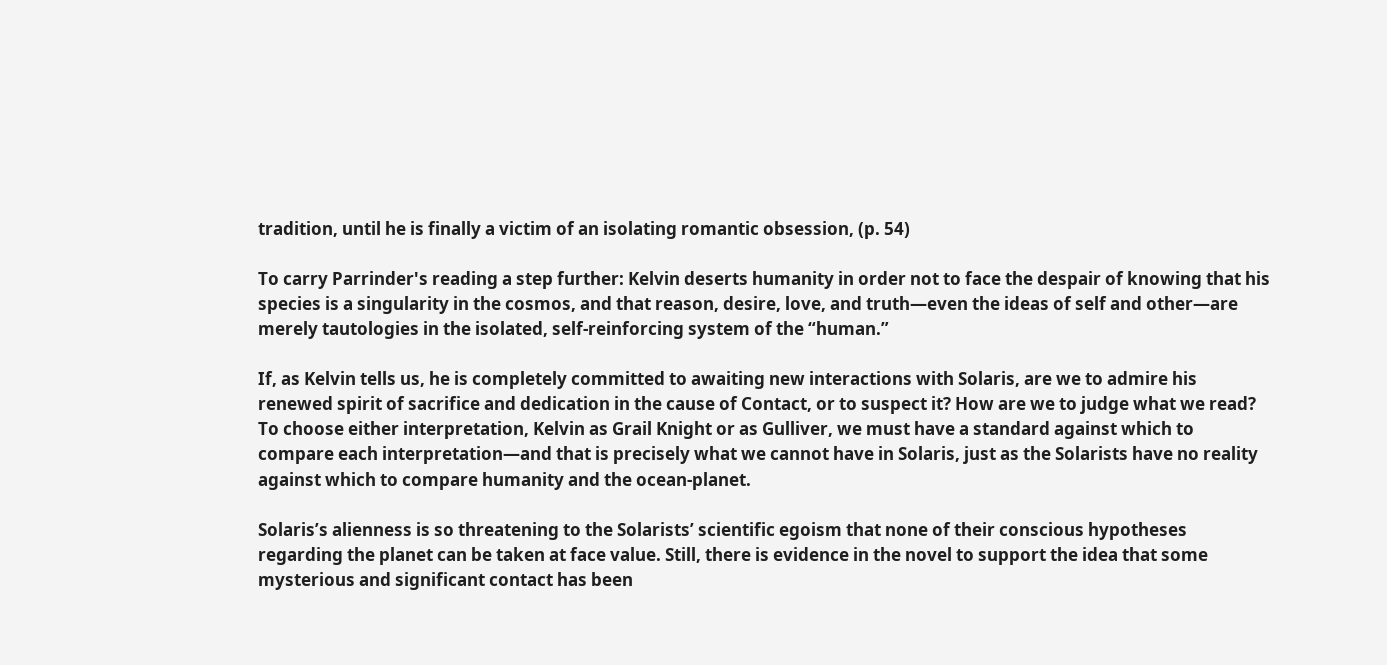tradition, until he is finally a victim of an isolating romantic obsession, (p. 54)

To carry Parrinder's reading a step further: Kelvin deserts humanity in order not to face the despair of knowing that his species is a singularity in the cosmos, and that reason, desire, love, and truth—even the ideas of self and other—are merely tautologies in the isolated, self-reinforcing system of the “human.”

If, as Kelvin tells us, he is completely committed to awaiting new interactions with Solaris, are we to admire his renewed spirit of sacrifice and dedication in the cause of Contact, or to suspect it? How are we to judge what we read? To choose either interpretation, Kelvin as Grail Knight or as Gulliver, we must have a standard against which to compare each interpretation—and that is precisely what we cannot have in Solaris, just as the Solarists have no reality against which to compare humanity and the ocean-planet.

Solaris’s alienness is so threatening to the Solarists’ scientific egoism that none of their conscious hypotheses regarding the planet can be taken at face value. Still, there is evidence in the novel to support the idea that some mysterious and significant contact has been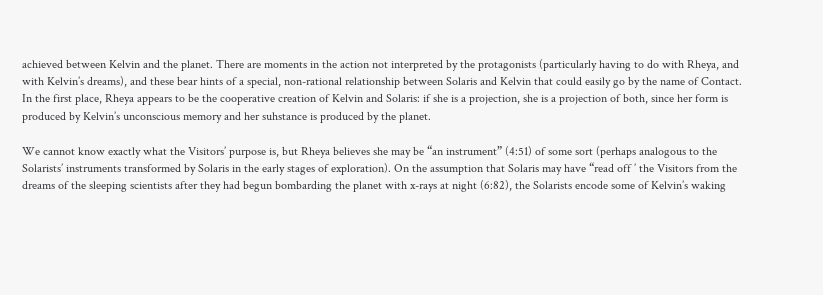achieved between Kelvin and the planet. There are moments in the action not interpreted by the protagonists (particularly having to do with Rheya, and with Kelvin’s dreams), and these bear hints of a special, non-rational relationship between Solaris and Kelvin that could easily go by the name of Contact. In the first place, Rheya appears to be the cooperative creation of Kelvin and Solaris: if she is a projection, she is a projection of both, since her form is produced by Kelvin’s unconscious memory and her suhstance is produced by the planet.

We cannot know exactly what the Visitors’ purpose is, but Rheya believes she may be “an instrument” (4:51) of some sort (perhaps analogous to the Solarists’ instruments transformed by Solaris in the early stages of exploration). On the assumption that Solaris may have “read off ’ the Visitors from the dreams of the sleeping scientists after they had begun bombarding the planet with x-rays at night (6:82), the Solarists encode some of Kelvin’s waking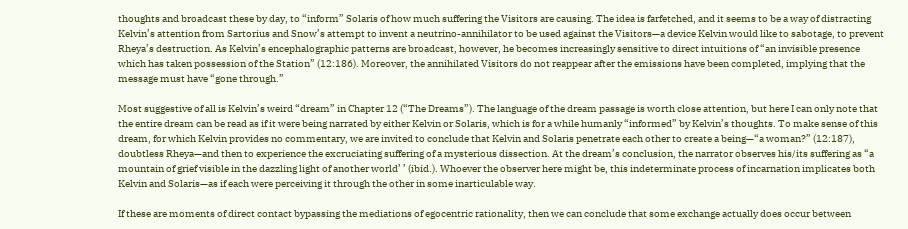thoughts and broadcast these by day, to “inform” Solaris of how much suffering the Visitors are causing. The idea is farfetched, and it seems to be a way of distracting Kelvin’s attention from Sartorius and Snow’s attempt to invent a neutrino-annihilator to be used against the Visitors—a device Kelvin would like to sabotage, to prevent Rheya’s destruction. As Kelvin’s encephalographic patterns are broadcast, however, he becomes increasingly sensitive to direct intuitions of “an invisible presence which has taken possession of the Station” (12:186). Moreover, the annihilated Visitors do not reappear after the emissions have been completed, implying that the message must have “gone through.”

Most suggestive of all is Kelvin’s weird “dream” in Chapter 12 (“The Dreams”). The language of the dream passage is worth close attention, but here I can only note that the entire dream can be read as if it were being narrated by either Kelvin or Solaris, which is for a while humanly “informed” by Kelvin’s thoughts. To make sense of this dream, for which Kelvin provides no commentary, we are invited to conclude that Kelvin and Solaris penetrate each other to create a being—“a woman?” (12:187), doubtless Rheya—and then to experience the excruciating suffering of a mysterious dissection. At the dream’s conclusion, the narrator observes his/its suffering as “a mountain of grief visible in the dazzling light of another world’ ’ (ibid.). Whoever the observer here might be, this indeterminate process of incarnation implicates both Kelvin and Solaris—as if each were perceiving it through the other in some inarticulable way.

If these are moments of direct contact bypassing the mediations of egocentric rationality, then we can conclude that some exchange actually does occur between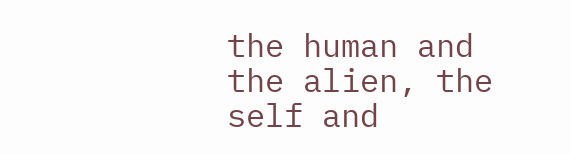the human and the alien, the self and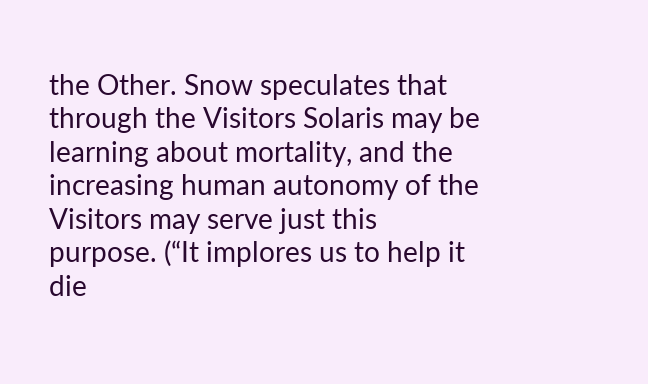the Other. Snow speculates that through the Visitors Solaris may be learning about mortality, and the increasing human autonomy of the Visitors may serve just this purpose. (“It implores us to help it die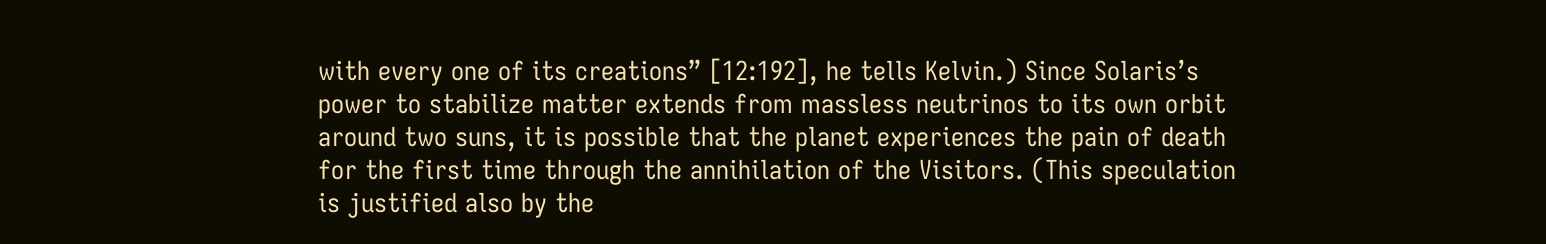with every one of its creations” [12:192], he tells Kelvin.) Since Solaris’s power to stabilize matter extends from massless neutrinos to its own orbit around two suns, it is possible that the planet experiences the pain of death for the first time through the annihilation of the Visitors. (This speculation is justified also by the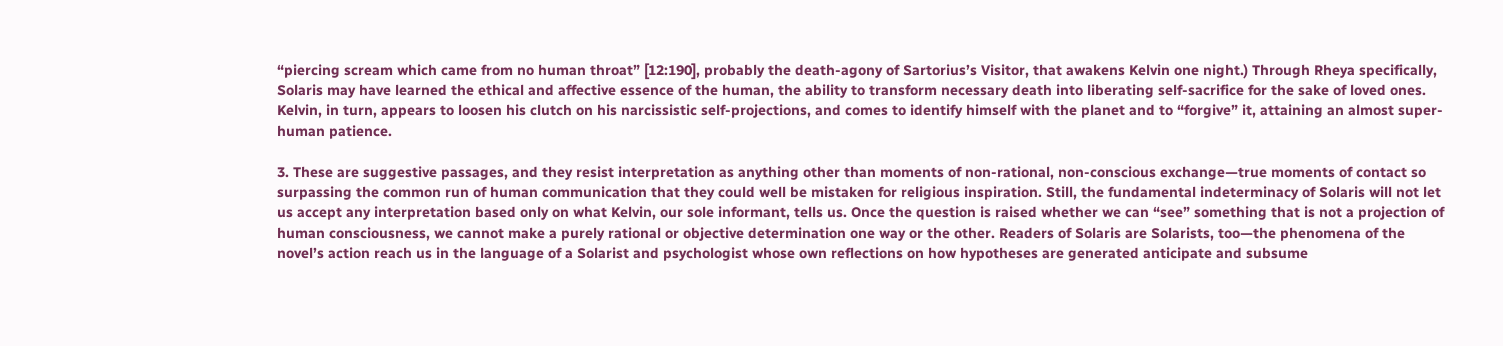“piercing scream which came from no human throat” [12:190], probably the death-agony of Sartorius’s Visitor, that awakens Kelvin one night.) Through Rheya specifically, Solaris may have learned the ethical and affective essence of the human, the ability to transform necessary death into liberating self-sacrifice for the sake of loved ones. Kelvin, in turn, appears to loosen his clutch on his narcissistic self-projections, and comes to identify himself with the planet and to “forgive” it, attaining an almost super-human patience.

3. These are suggestive passages, and they resist interpretation as anything other than moments of non-rational, non-conscious exchange—true moments of contact so surpassing the common run of human communication that they could well be mistaken for religious inspiration. Still, the fundamental indeterminacy of Solaris will not let us accept any interpretation based only on what Kelvin, our sole informant, tells us. Once the question is raised whether we can “see” something that is not a projection of human consciousness, we cannot make a purely rational or objective determination one way or the other. Readers of Solaris are Solarists, too—the phenomena of the novel’s action reach us in the language of a Solarist and psychologist whose own reflections on how hypotheses are generated anticipate and subsume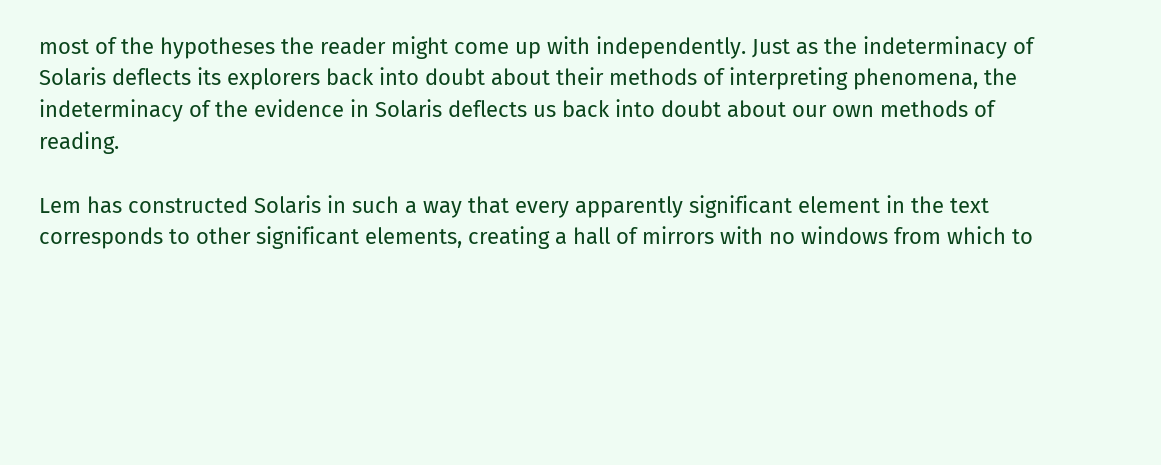most of the hypotheses the reader might come up with independently. Just as the indeterminacy of Solaris deflects its explorers back into doubt about their methods of interpreting phenomena, the indeterminacy of the evidence in Solaris deflects us back into doubt about our own methods of reading.

Lem has constructed Solaris in such a way that every apparently significant element in the text corresponds to other significant elements, creating a hall of mirrors with no windows from which to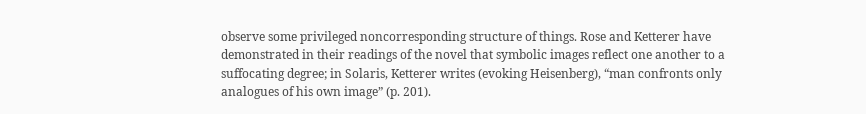observe some privileged noncorresponding structure of things. Rose and Ketterer have demonstrated in their readings of the novel that symbolic images reflect one another to a suffocating degree; in Solaris, Ketterer writes (evoking Heisenberg), “man confronts only analogues of his own image” (p. 201).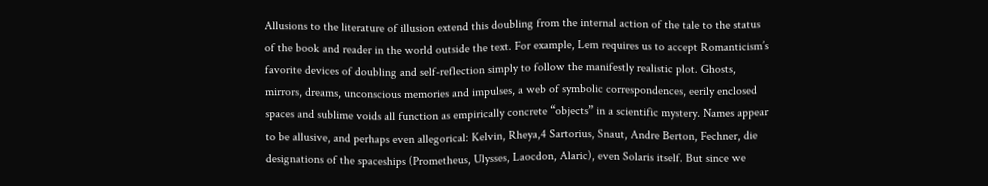Allusions to the literature of illusion extend this doubling from the internal action of the tale to the status of the book and reader in the world outside the text. For example, Lem requires us to accept Romanticism’s favorite devices of doubling and self-reflection simply to follow the manifestly realistic plot. Ghosts, mirrors, dreams, unconscious memories and impulses, a web of symbolic correspondences, eerily enclosed spaces and sublime voids all function as empirically concrete “objects” in a scientific mystery. Names appear to be allusive, and perhaps even allegorical: Kelvin, Rheya,4 Sartorius, Snaut, Andre Berton, Fechner, die designations of the spaceships (Prometheus, Ulysses, Laocdon, Alaric), even Solaris itself. But since we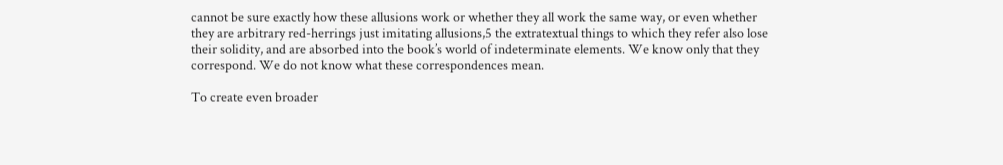cannot be sure exactly how these allusions work or whether they all work the same way, or even whether they are arbitrary red-herrings just imitating allusions,5 the extratextual things to which they refer also lose their solidity, and are absorbed into the book’s world of indeterminate elements. We know only that they correspond. We do not know what these correspondences mean.

To create even broader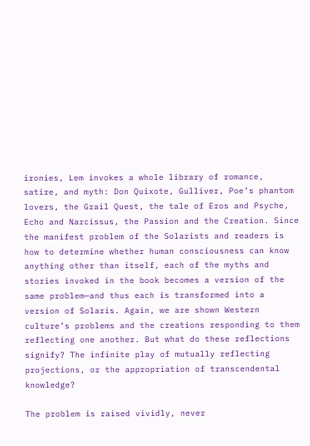ironies, Lem invokes a whole library of romance, satire, and myth: Don Quixote, Gulliver, Poe’s phantom lovers, the Grail Quest, the tale of Eros and Psyche, Echo and Narcissus, the Passion and the Creation. Since the manifest problem of the Solarists and readers is how to determine whether human consciousness can know anything other than itself, each of the myths and stories invoked in the book becomes a version of the same problem—and thus each is transformed into a version of Solaris. Again, we are shown Western culture’s problems and the creations responding to them reflecting one another. But what do these reflections signify? The infinite play of mutually reflecting projections, or the appropriation of transcendental knowledge?

The problem is raised vividly, never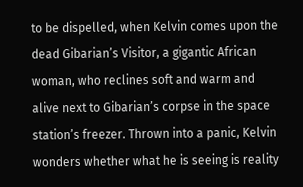to be dispelled, when Kelvin comes upon the dead Gibarian’s Visitor, a gigantic African woman, who reclines soft and warm and alive next to Gibarian’s corpse in the space station’s freezer. Thrown into a panic, Kelvin wonders whether what he is seeing is reality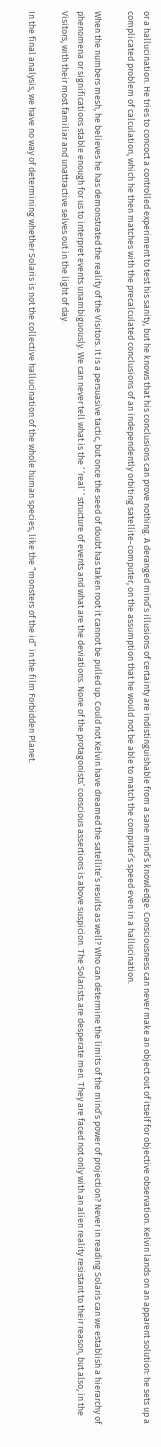or a hallucination. He tries to concoct a controlled experiment to test his sanity, but he knows that his conclusions can prove nothing. A deranged mind’s illusions of certainty are indistinguishable from a sane mind’s knowledge. Consciousness can never make an object out of itself for objective observation. Kelvin lands on an apparent solution: he sets up a complicated problem of calculation, which he then matches with the precalculated conclusions of an independently orbiting satellite-computer, on the assumption that he would not be able to match the computer’s speed even in a hallucination.

When the numbers mesh, he believes he has demonstrated the reality of the Visitors. It is a persuasive tactic, but once the seed of doubt has taken root it cannot be pulled up. Could not Kelvin have dreamed the satellite’s results as well? Who can determine the limits of the mind’s power of projection? Never in reading Solaris can we establish a hierarchy of phenomena or significations stable enough for us to interpret events unambiguously. We can never tell what is the ‘ ‘real’ ’ structure of events and what are the deviations. None of the protagonists’ conscious assertions is above suspicion. The Solarists are desperate men. They are faced not only with an alien reality resistant to their reason, but also, in the Visitors, with their most familiar and unattractive selves out in the light of day.

In the final analysis, we have no way of determining whether Solaris is not the collective hallucination of the whole human species, like the “monsters of the id” in the film Forbidden Planet.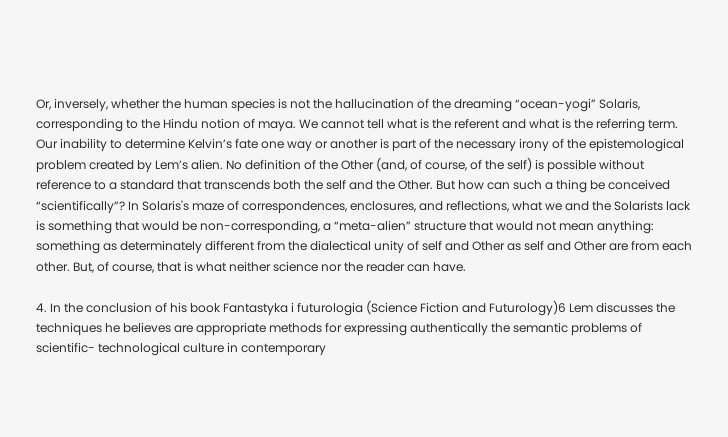Or, inversely, whether the human species is not the hallucination of the dreaming “ocean-yogi” Solaris, corresponding to the Hindu notion of maya. We cannot tell what is the referent and what is the referring term. Our inability to determine Kelvin’s fate one way or another is part of the necessary irony of the epistemological problem created by Lem’s alien. No definition of the Other (and, of course, of the self) is possible without reference to a standard that transcends both the self and the Other. But how can such a thing be conceived “scientifically”? In Solaris's maze of correspondences, enclosures, and reflections, what we and the Solarists lack is something that would be non-corresponding, a “meta-alien” structure that would not mean anything: something as determinately different from the dialectical unity of self and Other as self and Other are from each other. But, of course, that is what neither science nor the reader can have.

4. In the conclusion of his book Fantastyka i futurologia (Science Fiction and Futurology)6 Lem discusses the techniques he believes are appropriate methods for expressing authentically the semantic problems of scientific- technological culture in contemporary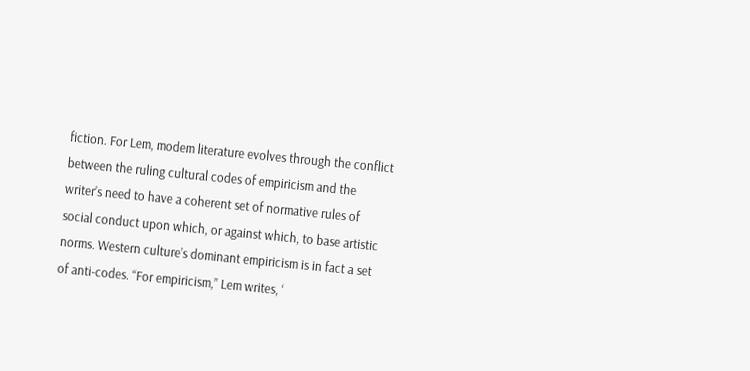fiction. For Lem, modem literature evolves through the conflict between the ruling cultural codes of empiricism and the writer’s need to have a coherent set of normative rules of social conduct upon which, or against which, to base artistic norms. Western culture’s dominant empiricism is in fact a set of anti-codes. “For empiricism,” Lem writes, ‘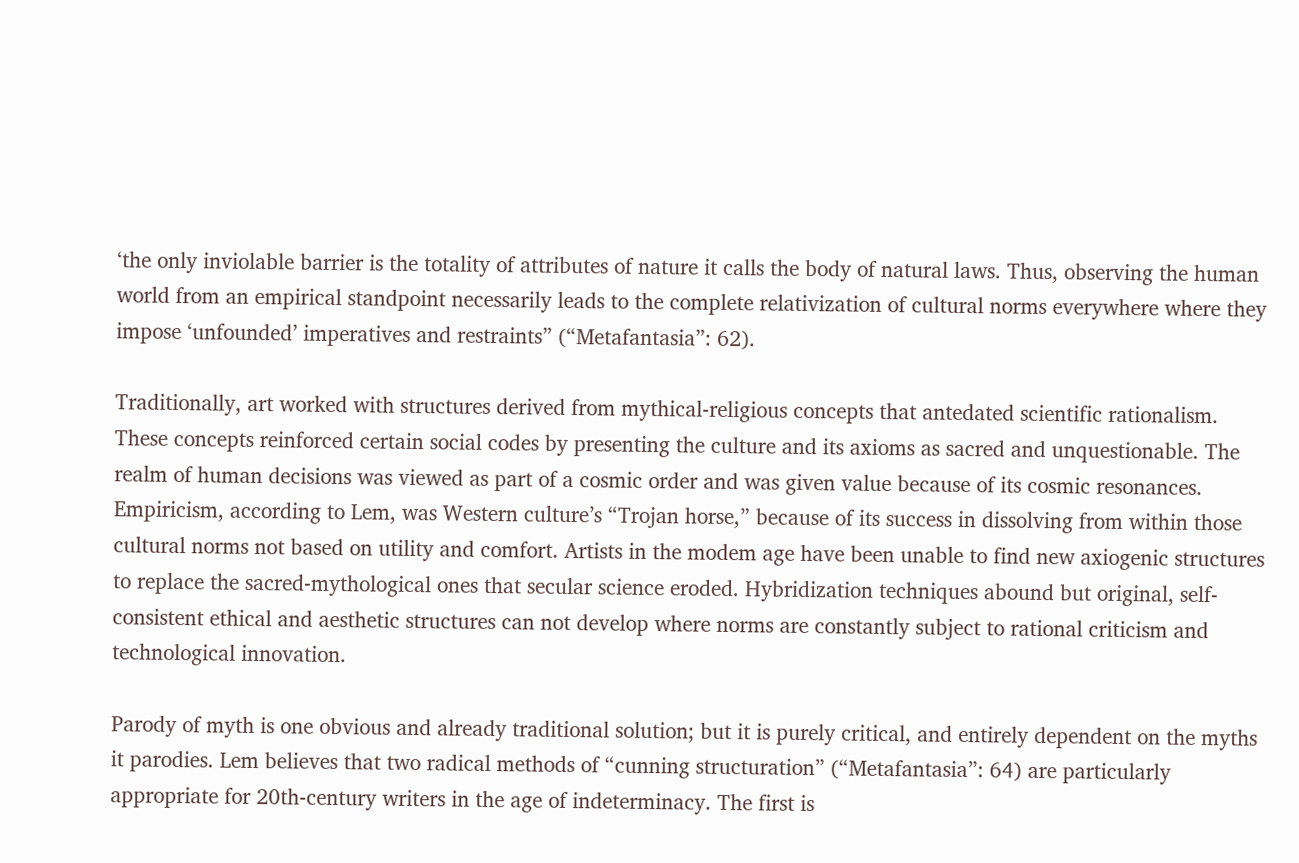‘the only inviolable barrier is the totality of attributes of nature it calls the body of natural laws. Thus, observing the human world from an empirical standpoint necessarily leads to the complete relativization of cultural norms everywhere where they impose ‘unfounded’ imperatives and restraints” (“Metafantasia”: 62).

Traditionally, art worked with structures derived from mythical-religious concepts that antedated scientific rationalism. These concepts reinforced certain social codes by presenting the culture and its axioms as sacred and unquestionable. The realm of human decisions was viewed as part of a cosmic order and was given value because of its cosmic resonances. Empiricism, according to Lem, was Western culture’s “Trojan horse,” because of its success in dissolving from within those cultural norms not based on utility and comfort. Artists in the modem age have been unable to find new axiogenic structures to replace the sacred-mythological ones that secular science eroded. Hybridization techniques abound but original, self-consistent ethical and aesthetic structures can not develop where norms are constantly subject to rational criticism and technological innovation.

Parody of myth is one obvious and already traditional solution; but it is purely critical, and entirely dependent on the myths it parodies. Lem believes that two radical methods of “cunning structuration” (“Metafantasia”: 64) are particularly appropriate for 20th-century writers in the age of indeterminacy. The first is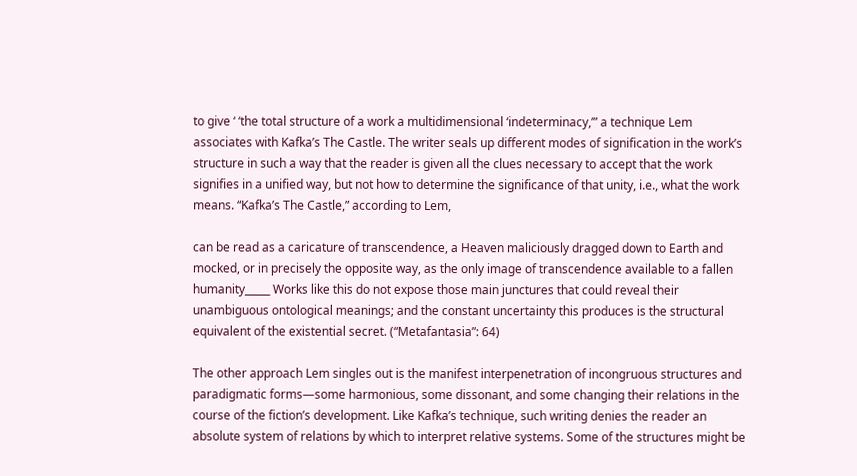to give ‘ ‘the total structure of a work a multidimensional ‘indeterminacy,’” a technique Lem associates with Kafka’s The Castle. The writer seals up different modes of signification in the work’s structure in such a way that the reader is given all the clues necessary to accept that the work signifies in a unified way, but not how to determine the significance of that unity, i.e., what the work means. “Kafka’s The Castle,” according to Lem,

can be read as a caricature of transcendence, a Heaven maliciously dragged down to Earth and mocked, or in precisely the opposite way, as the only image of transcendence available to a fallen humanity_____ Works like this do not expose those main junctures that could reveal their unambiguous ontological meanings; and the constant uncertainty this produces is the structural equivalent of the existential secret. (“Metafantasia”: 64)

The other approach Lem singles out is the manifest interpenetration of incongruous structures and paradigmatic forms—some harmonious, some dissonant, and some changing their relations in the course of the fiction’s development. Like Kafka’s technique, such writing denies the reader an absolute system of relations by which to interpret relative systems. Some of the structures might be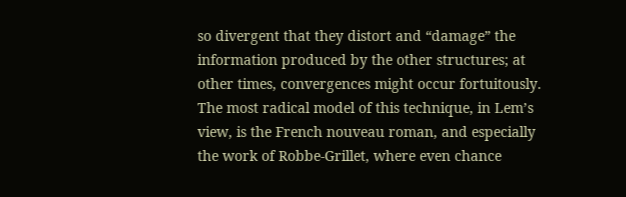so divergent that they distort and “damage” the information produced by the other structures; at other times, convergences might occur fortuitously. The most radical model of this technique, in Lem’s view, is the French nouveau roman, and especially the work of Robbe-Grillet, where even chance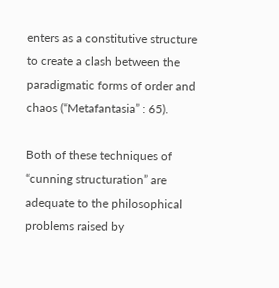enters as a constitutive structure to create a clash between the paradigmatic forms of order and chaos (“Metafantasia” : 65).

Both of these techniques of “cunning structuration” are adequate to the philosophical problems raised by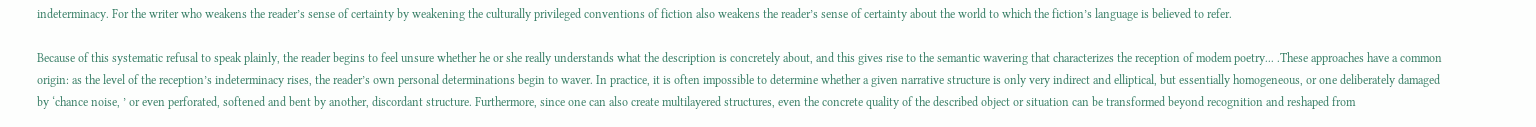indeterminacy. For the writer who weakens the reader’s sense of certainty by weakening the culturally privileged conventions of fiction also weakens the reader’s sense of certainty about the world to which the fiction’s language is believed to refer.

Because of this systematic refusal to speak plainly, the reader begins to feel unsure whether he or she really understands what the description is concretely about, and this gives rise to the semantic wavering that characterizes the reception of modem poetry... .These approaches have a common origin: as the level of the reception’s indeterminacy rises, the reader’s own personal determinations begin to waver. In practice, it is often impossible to determine whether a given narrative structure is only very indirect and elliptical, but essentially homogeneous, or one deliberately damaged by ‘chance noise, ’ or even perforated, softened and bent by another, discordant structure. Furthermore, since one can also create multilayered structures, even the concrete quality of the described object or situation can be transformed beyond recognition and reshaped from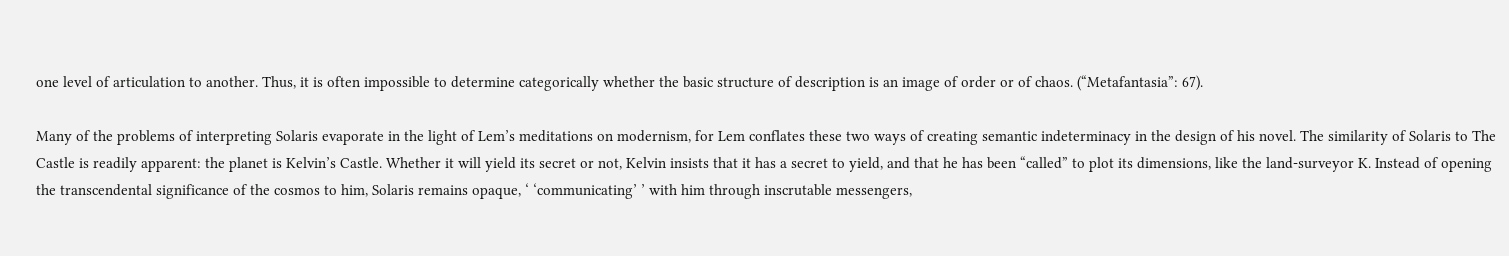one level of articulation to another. Thus, it is often impossible to determine categorically whether the basic structure of description is an image of order or of chaos. (“Metafantasia”: 67).

Many of the problems of interpreting Solaris evaporate in the light of Lem’s meditations on modernism, for Lem conflates these two ways of creating semantic indeterminacy in the design of his novel. The similarity of Solaris to The Castle is readily apparent: the planet is Kelvin’s Castle. Whether it will yield its secret or not, Kelvin insists that it has a secret to yield, and that he has been “called” to plot its dimensions, like the land-surveyor K. Instead of opening the transcendental significance of the cosmos to him, Solaris remains opaque, ‘ ‘communicating’ ’ with him through inscrutable messengers,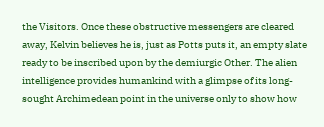the Visitors. Once these obstructive messengers are cleared away, Kelvin believes he is, just as Potts puts it, an empty slate ready to be inscribed upon by the demiurgic Other. The alien intelligence provides humankind with a glimpse of its long- sought Archimedean point in the universe only to show how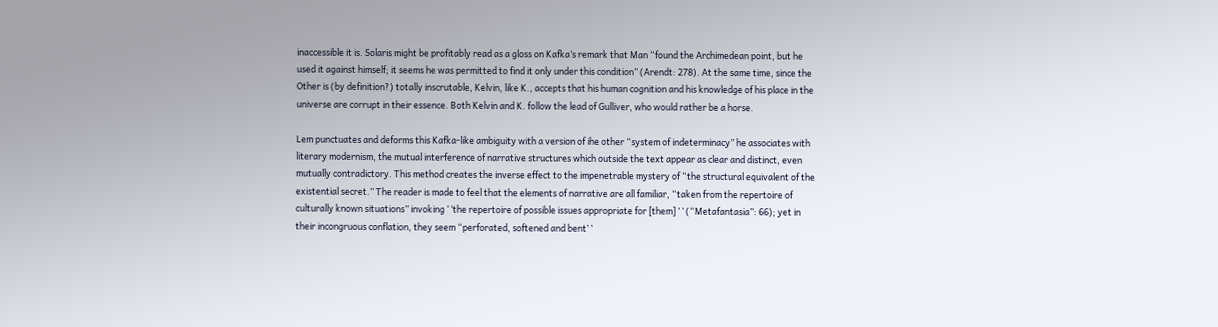inaccessible it is. Solaris might be profitably read as a gloss on Kafka’s remark that Man “found the Archimedean point, but he used it against himself; it seems he was permitted to find it only under this condition” (Arendt: 278). At the same time, since the Other is (by definition?) totally inscrutable, Kelvin, like K., accepts that his human cognition and his knowledge of his place in the universe are corrupt in their essence. Both Kelvin and K. follow the lead of Gulliver, who would rather be a horse.

Lem punctuates and deforms this Kafka-like ambiguity with a version of ihe other “system of indeterminacy” he associates with literary modernism, the mutual interference of narrative structures which outside the text appear as clear and distinct, even mutually contradictory. This method creates the inverse effect to the impenetrable mystery of “the structural equivalent of the existential secret.” The reader is made to feel that the elements of narrative are all familiar, “taken from the repertoire of culturally known situations” invoking ‘ ‘the repertoire of possible issues appropriate for [them] ’ ’ (“Metafantasia”: 66); yet in their incongruous conflation, they seem “perforated, softened and bent’ ’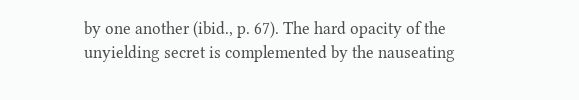by one another (ibid., p. 67). The hard opacity of the unyielding secret is complemented by the nauseating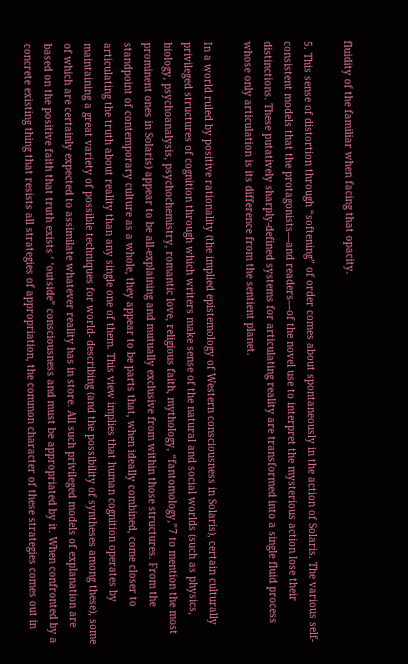fluidity of the familiar when facing that opacity.

5. This sense of distortion through “softening” of order comes about spontaneously in the action of Solaris. The various self-consistent models that the protagonists—and readers—of the novel use to interpret the mysterious action lose their distinctions. These putatively sharply-defined systems for articulating reality are transformed into a single fluid process whose only articulation is its difference from the sentient planet.

In a world ruled by positive rationality (the implied epistemology of Western consciousness in Solaris), certain culturally privileged structures of cognition through which writers make sense of the natural and social worlds (such as physics, biology, psychoanalysis, psychochemistry, romantic love, religious faith, mythology, “fantomology,”7 to mention the most prominent ones in Solaris) appear to be all-explaining and mutually exclusive from within those structures. From the standpoint of contemporary culture as a whole, they appear to be parts that, when ideally combined, come closer to articulating the truth about reality than any single one of them. This view implies that human cognition operates by maintaining a great variety of possible techniques for world- describing (and the possibility of syntheses among these), some of which are certainly expected to assimilate whatever reality has in store. All such privileged models of explanation are based on the positive faith that truth exists ‘ ‘outside” consciousness and must be appropriated by it. When confronted by a concrete existing thing that resists all strategies of appropriation, the common character of these strategies comes out in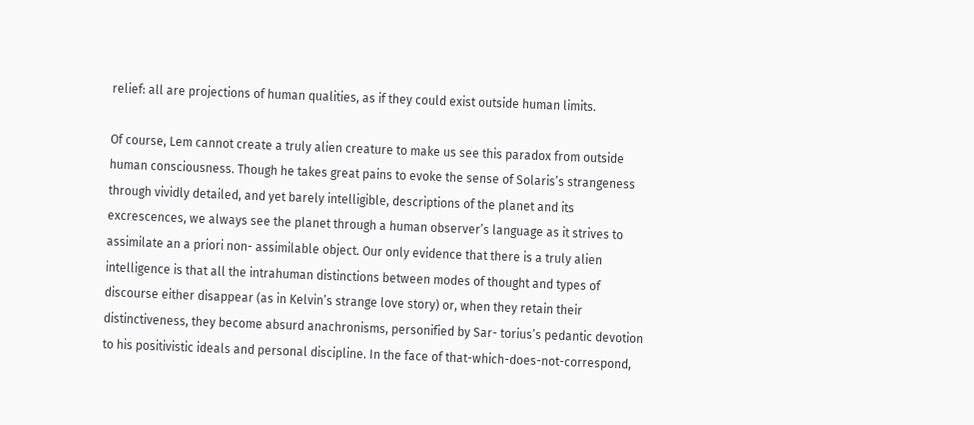relief: all are projections of human qualities, as if they could exist outside human limits.

Of course, Lem cannot create a truly alien creature to make us see this paradox from outside human consciousness. Though he takes great pains to evoke the sense of Solaris’s strangeness through vividly detailed, and yet barely intelligible, descriptions of the planet and its excrescences, we always see the planet through a human observer’s language as it strives to assimilate an a priori non- assimilable object. Our only evidence that there is a truly alien intelligence is that all the intrahuman distinctions between modes of thought and types of discourse either disappear (as in Kelvin’s strange love story) or, when they retain their distinctiveness, they become absurd anachronisms, personified by Sar- torius’s pedantic devotion to his positivistic ideals and personal discipline. In the face of that-which-does-not-correspond,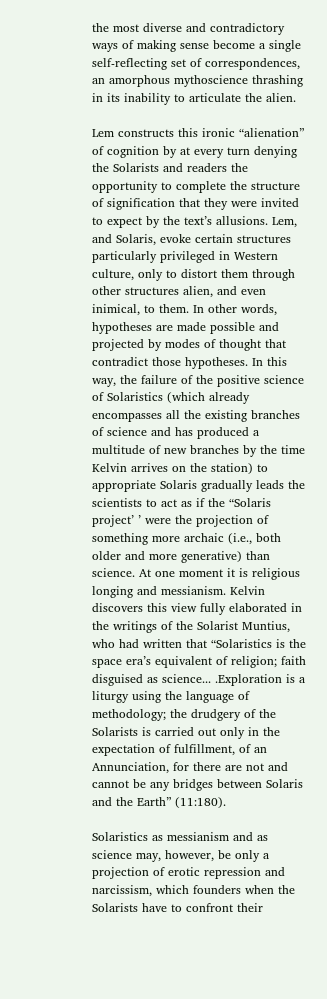the most diverse and contradictory ways of making sense become a single self-reflecting set of correspondences, an amorphous mythoscience thrashing in its inability to articulate the alien.

Lem constructs this ironic “alienation” of cognition by at every turn denying the Solarists and readers the opportunity to complete the structure of signification that they were invited to expect by the text’s allusions. Lem, and Solaris, evoke certain structures particularly privileged in Western culture, only to distort them through other structures alien, and even inimical, to them. In other words, hypotheses are made possible and projected by modes of thought that contradict those hypotheses. In this way, the failure of the positive science of Solaristics (which already encompasses all the existing branches of science and has produced a multitude of new branches by the time Kelvin arrives on the station) to appropriate Solaris gradually leads the scientists to act as if the “Solaris project’ ’ were the projection of something more archaic (i.e., both older and more generative) than science. At one moment it is religious longing and messianism. Kelvin discovers this view fully elaborated in the writings of the Solarist Muntius, who had written that “Solaristics is the space era’s equivalent of religion; faith disguised as science... .Exploration is a liturgy using the language of methodology; the drudgery of the Solarists is carried out only in the expectation of fulfillment, of an Annunciation, for there are not and cannot be any bridges between Solaris and the Earth” (11:180).

Solaristics as messianism and as science may, however, be only a projection of erotic repression and narcissism, which founders when the Solarists have to confront their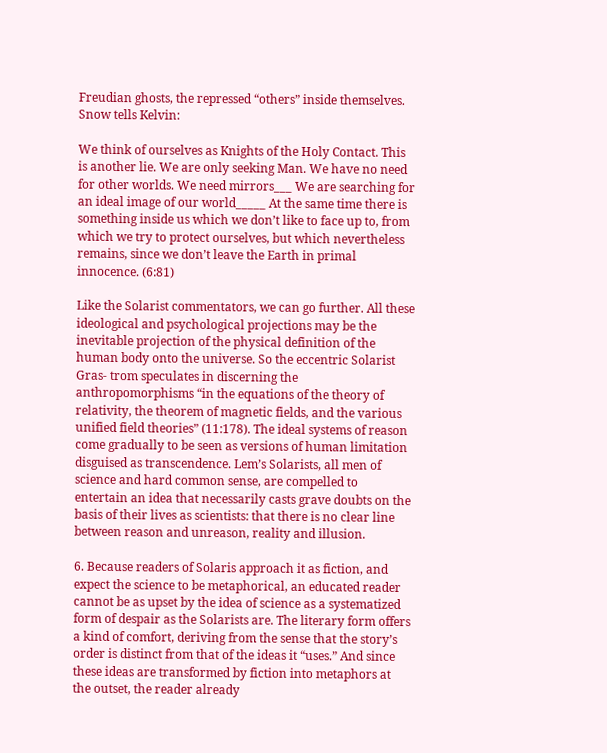Freudian ghosts, the repressed “others” inside themselves. Snow tells Kelvin:

We think of ourselves as Knights of the Holy Contact. This is another lie. We are only seeking Man. We have no need for other worlds. We need mirrors___ We are searching for an ideal image of our world_____ At the same time there is something inside us which we don’t like to face up to, from which we try to protect ourselves, but which nevertheless remains, since we don’t leave the Earth in primal innocence. (6:81)

Like the Solarist commentators, we can go further. All these ideological and psychological projections may be the inevitable projection of the physical definition of the human body onto the universe. So the eccentric Solarist Gras- trom speculates in discerning the anthropomorphisms “in the equations of the theory of relativity, the theorem of magnetic fields, and the various unified field theories” (11:178). The ideal systems of reason come gradually to be seen as versions of human limitation disguised as transcendence. Lem’s Solarists, all men of science and hard common sense, are compelled to entertain an idea that necessarily casts grave doubts on the basis of their lives as scientists: that there is no clear line between reason and unreason, reality and illusion.

6. Because readers of Solaris approach it as fiction, and expect the science to be metaphorical, an educated reader cannot be as upset by the idea of science as a systematized form of despair as the Solarists are. The literary form offers a kind of comfort, deriving from the sense that the story’s order is distinct from that of the ideas it “uses.” And since these ideas are transformed by fiction into metaphors at the outset, the reader already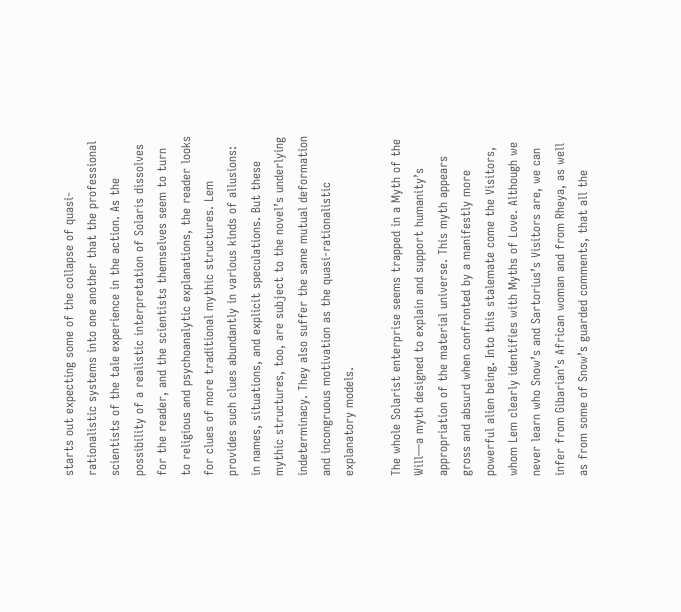starts out expecting some of the collapse of quasi-rationalistic systems into one another that the professional scientists of the tale experience in the action. As the possibility of a realistic interpretation of Solaris dissolves for the reader, and the scientists themselves seem to turn to religious and psychoanalytic explanations, the reader looks for clues of more traditional mythic structures. Lem provides such clues abundantly in various kinds of allusions: in names, situations, and explicit speculations. But these mythic structures, too, are subject to the novel’s underlying indeterminacy. They also suffer the same mutual deformation and incongruous motivation as the quasi-rationalistic explanatory models.

The whole Solarist enterprise seems trapped in a Myth of the Will—a myth designed to explain and support humanity’s appropriation of the material universe. This myth appears gross and absurd when confronted by a manifestly more powerful alien being. Into this stalemate come the Visitors, whom Lem clearly identifies with Myths of Love. Although we never learn who Snow’s and Sartorius’s Visitors are, we can infer from Gibarian’s African woman and from Rheya, as well as from some of Snow’s guarded comments, that all the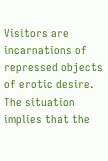Visitors are incarnations of repressed objects of erotic desire. The situation implies that the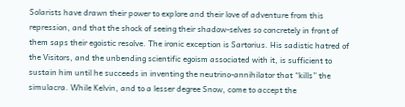Solarists have drawn their power to explore and their love of adventure from this repression, and that the shock of seeing their shadow-selves so concretely in front of them saps their egoistic resolve. The ironic exception is Sartorius. His sadistic hatred of the Visitors, and the unbending scientific egoism associated with it, is sufficient to sustain him until he succeeds in inventing the neutrino-annihilator that “kills” the simulacra. While Kelvin, and to a lesser degree Snow, come to accept the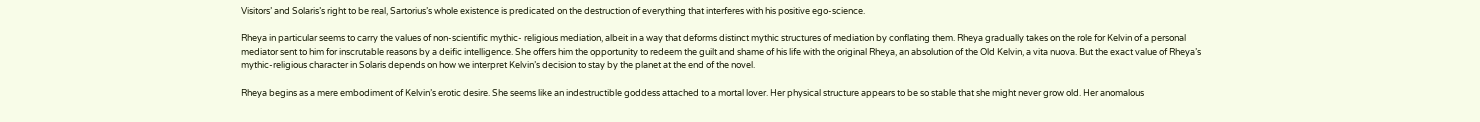Visitors’ and Solaris’s right to be real, Sartorius’s whole existence is predicated on the destruction of everything that interferes with his positive ego-science.

Rheya in particular seems to carry the values of non-scientific mythic- religious mediation, albeit in a way that deforms distinct mythic structures of mediation by conflating them. Rheya gradually takes on the role for Kelvin of a personal mediator sent to him for inscrutable reasons by a deific intelligence. She offers him the opportunity to redeem the guilt and shame of his life with the original Rheya, an absolution of the Old Kelvin, a vita nuova. But the exact value of Rheya’s mythic-religious character in Solaris depends on how we interpret Kelvin’s decision to stay by the planet at the end of the novel.

Rheya begins as a mere embodiment of Kelvin’s erotic desire. She seems like an indestructible goddess attached to a mortal lover. Her physical structure appears to be so stable that she might never grow old. Her anomalous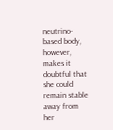neutrino- based body, however, makes it doubtful that she could remain stable away from her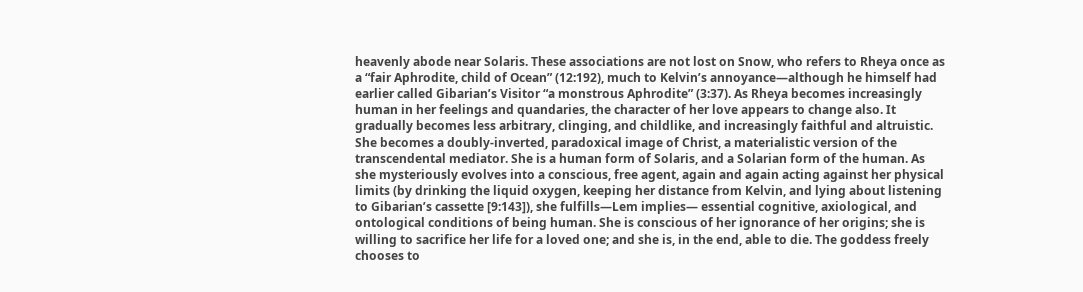heavenly abode near Solaris. These associations are not lost on Snow, who refers to Rheya once as a “fair Aphrodite, child of Ocean” (12:192), much to Kelvin’s annoyance—although he himself had earlier called Gibarian’s Visitor “a monstrous Aphrodite” (3:37). As Rheya becomes increasingly human in her feelings and quandaries, the character of her love appears to change also. It gradually becomes less arbitrary, clinging, and childlike, and increasingly faithful and altruistic. She becomes a doubly-inverted, paradoxical image of Christ, a materialistic version of the transcendental mediator. She is a human form of Solaris, and a Solarian form of the human. As she mysteriously evolves into a conscious, free agent, again and again acting against her physical limits (by drinking the liquid oxygen, keeping her distance from Kelvin, and lying about listening to Gibarian’s cassette [9:143]), she fulfills—Lem implies— essential cognitive, axiological, and ontological conditions of being human. She is conscious of her ignorance of her origins; she is willing to sacrifice her life for a loved one; and she is, in the end, able to die. The goddess freely chooses to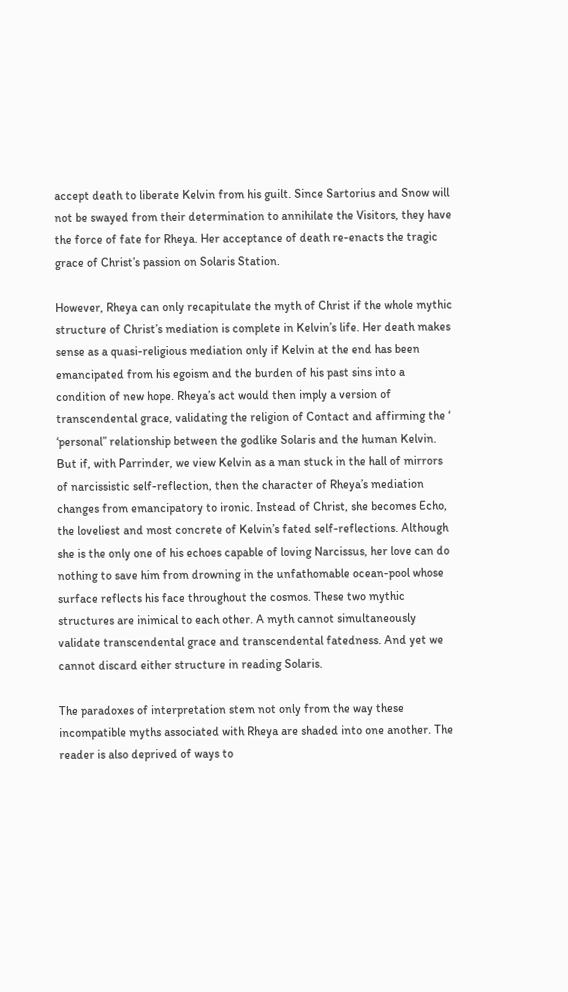accept death to liberate Kelvin from his guilt. Since Sartorius and Snow will not be swayed from their determination to annihilate the Visitors, they have the force of fate for Rheya. Her acceptance of death re-enacts the tragic grace of Christ’s passion on Solaris Station.

However, Rheya can only recapitulate the myth of Christ if the whole mythic structure of Christ’s mediation is complete in Kelvin’s life. Her death makes sense as a quasi-religious mediation only if Kelvin at the end has been emancipated from his egoism and the burden of his past sins into a condition of new hope. Rheya’s act would then imply a version of transcendental grace, validating the religion of Contact and affirming the ‘ ‘personal” relationship between the godlike Solaris and the human Kelvin. But if, with Parrinder, we view Kelvin as a man stuck in the hall of mirrors of narcissistic self-reflection, then the character of Rheya’s mediation changes from emancipatory to ironic. Instead of Christ, she becomes Echo, the loveliest and most concrete of Kelvin’s fated self-reflections. Although she is the only one of his echoes capable of loving Narcissus, her love can do nothing to save him from drowning in the unfathomable ocean-pool whose surface reflects his face throughout the cosmos. These two mythic structures are inimical to each other. A myth cannot simultaneously validate transcendental grace and transcendental fatedness. And yet we cannot discard either structure in reading Solaris.

The paradoxes of interpretation stem not only from the way these incompatible myths associated with Rheya are shaded into one another. The reader is also deprived of ways to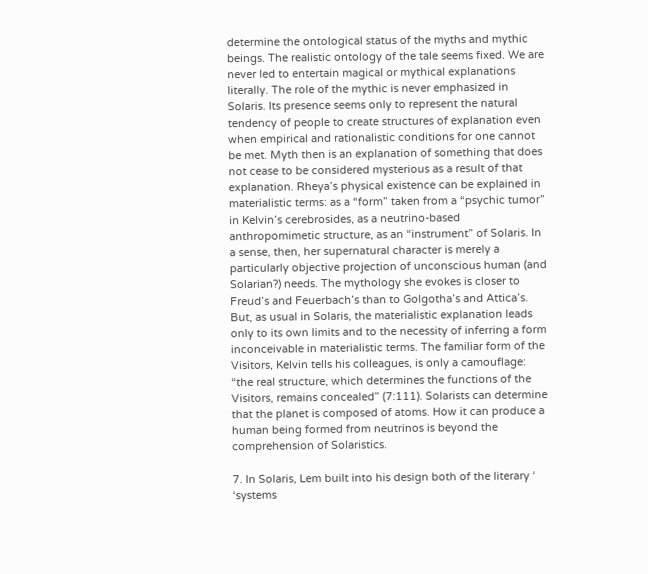determine the ontological status of the myths and mythic beings. The realistic ontology of the tale seems fixed. We are never led to entertain magical or mythical explanations literally. The role of the mythic is never emphasized in Solaris. Its presence seems only to represent the natural tendency of people to create structures of explanation even when empirical and rationalistic conditions for one cannot be met. Myth then is an explanation of something that does not cease to be considered mysterious as a result of that explanation. Rheya’s physical existence can be explained in materialistic terms: as a “form” taken from a “psychic tumor” in Kelvin’s cerebrosides, as a neutrino-based anthropomimetic structure, as an “instrument” of Solaris. In a sense, then, her supernatural character is merely a particularly objective projection of unconscious human (and Solarian?) needs. The mythology she evokes is closer to Freud’s and Feuerbach’s than to Golgotha’s and Attica’s. But, as usual in Solaris, the materialistic explanation leads only to its own limits and to the necessity of inferring a form inconceivable in materialistic terms. The familiar form of the Visitors, Kelvin tells his colleagues, is only a camouflage: “the real structure, which determines the functions of the Visitors, remains concealed” (7:111). Solarists can determine that the planet is composed of atoms. How it can produce a human being formed from neutrinos is beyond the comprehension of Solaristics.

7. In Solaris, Lem built into his design both of the literary ‘ ‘systems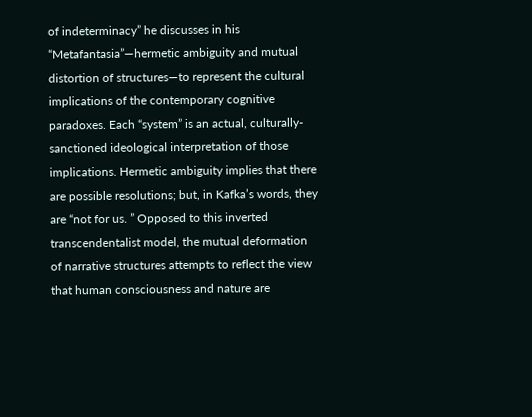of indeterminacy” he discusses in his “Metafantasia”—hermetic ambiguity and mutual distortion of structures—to represent the cultural implications of the contemporary cognitive paradoxes. Each “system” is an actual, culturally- sanctioned ideological interpretation of those implications. Hermetic ambiguity implies that there are possible resolutions; but, in Kafka’s words, they are “not for us. ” Opposed to this inverted transcendentalist model, the mutual deformation of narrative structures attempts to reflect the view that human consciousness and nature are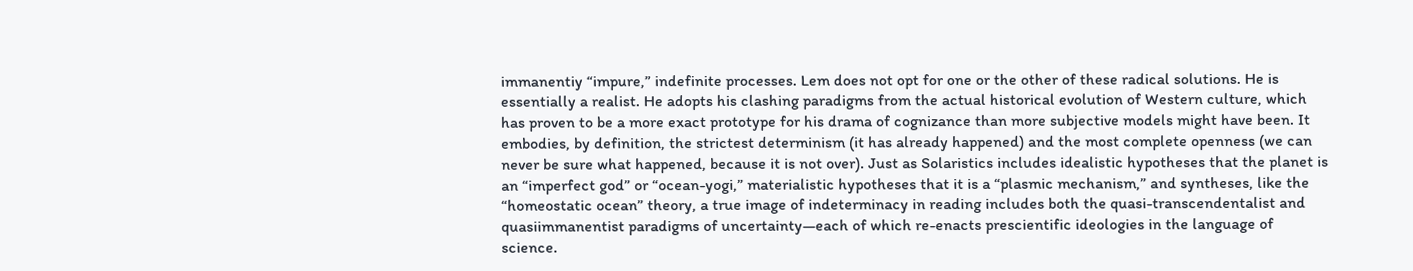immanentiy “impure,” indefinite processes. Lem does not opt for one or the other of these radical solutions. He is essentially a realist. He adopts his clashing paradigms from the actual historical evolution of Western culture, which has proven to be a more exact prototype for his drama of cognizance than more subjective models might have been. It embodies, by definition, the strictest determinism (it has already happened) and the most complete openness (we can never be sure what happened, because it is not over). Just as Solaristics includes idealistic hypotheses that the planet is an “imperfect god” or “ocean-yogi,” materialistic hypotheses that it is a “plasmic mechanism,” and syntheses, like the “homeostatic ocean” theory, a true image of indeterminacy in reading includes both the quasi-transcendentalist and quasiimmanentist paradigms of uncertainty—each of which re-enacts prescientific ideologies in the language of science.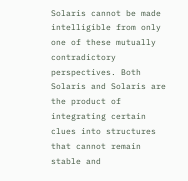Solaris cannot be made intelligible from only one of these mutually contradictory perspectives. Both Solaris and Solaris are the product of integrating certain clues into structures that cannot remain stable and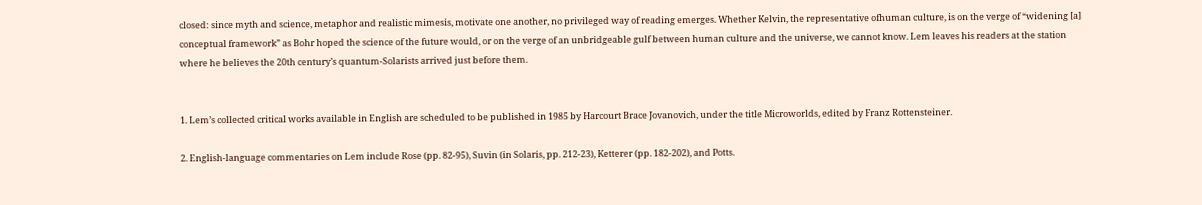closed: since myth and science, metaphor and realistic mimesis, motivate one another, no privileged way of reading emerges. Whether Kelvin, the representative ofhuman culture, is on the verge of “widening [a] conceptual framework” as Bohr hoped the science of the future would, or on the verge of an unbridgeable gulf between human culture and the universe, we cannot know. Lem leaves his readers at the station where he believes the 20th century’s quantum-Solarists arrived just before them.


1. Lem’s collected critical works available in English are scheduled to be published in 1985 by Harcourt Brace Jovanovich, under the title Microworlds, edited by Franz Rottensteiner.

2. English-language commentaries on Lem include Rose (pp. 82-95), Suvin (in Solaris, pp. 212-23), Ketterer (pp. 182-202), and Potts.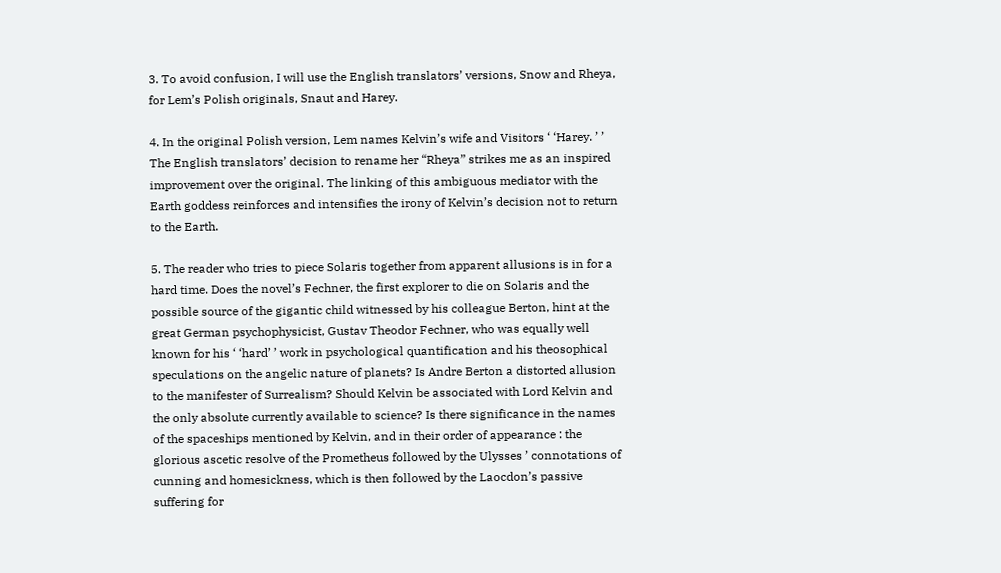3. To avoid confusion, I will use the English translators’ versions, Snow and Rheya, for Lem’s Polish originals, Snaut and Harey.

4. In the original Polish version, Lem names Kelvin’s wife and Visitors ‘ ‘Harey. ’ ’ The English translators’ decision to rename her “Rheya” strikes me as an inspired improvement over the original. The linking of this ambiguous mediator with the Earth goddess reinforces and intensifies the irony of Kelvin’s decision not to return to the Earth.

5. The reader who tries to piece Solaris together from apparent allusions is in for a hard time. Does the novel’s Fechner, the first explorer to die on Solaris and the possible source of the gigantic child witnessed by his colleague Berton, hint at the great German psychophysicist, Gustav Theodor Fechner, who was equally well known for his ‘ ‘hard’ ’ work in psychological quantification and his theosophical speculations on the angelic nature of planets? Is Andre Berton a distorted allusion to the manifester of Surrealism? Should Kelvin be associated with Lord Kelvin and the only absolute currently available to science? Is there significance in the names of the spaceships mentioned by Kelvin, and in their order of appearance : the glorious ascetic resolve of the Prometheus followed by the Ulysses ’ connotations of cunning and homesickness, which is then followed by the Laocdon’s passive suffering for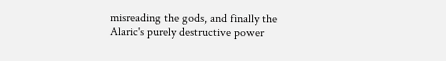misreading the gods, and finally the Alaric's purely destructive power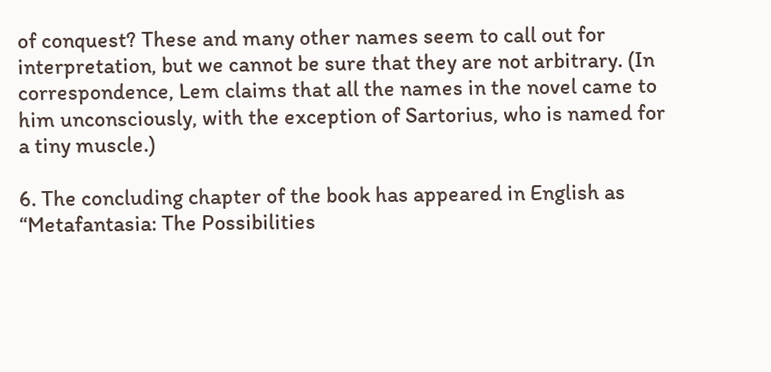of conquest? These and many other names seem to call out for interpretation, but we cannot be sure that they are not arbitrary. (In correspondence, Lem claims that all the names in the novel came to him unconsciously, with the exception of Sartorius, who is named for a tiny muscle.)

6. The concluding chapter of the book has appeared in English as “Metafantasia: The Possibilities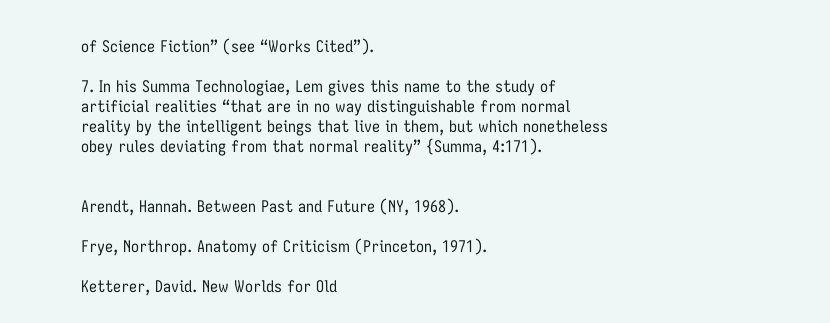of Science Fiction” (see “Works Cited”).

7. In his Summa Technologiae, Lem gives this name to the study of artificial realities “that are in no way distinguishable from normal reality by the intelligent beings that live in them, but which nonetheless obey rules deviating from that normal reality” {Summa, 4:171).


Arendt, Hannah. Between Past and Future (NY, 1968).

Frye, Northrop. Anatomy of Criticism (Princeton, 1971).

Ketterer, David. New Worlds for Old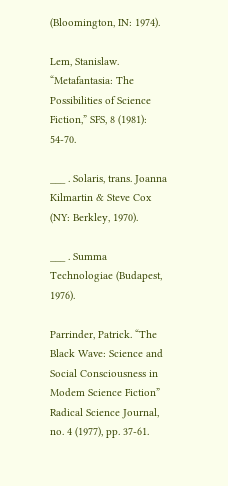(Bloomington, IN: 1974).

Lem, Stanislaw. “Metafantasia: The Possibilities of Science Fiction,” SFS, 8 (1981): 54-70.

___ . Solaris, trans. Joanna Kilmartin & Steve Cox (NY: Berkley, 1970).

___ . Summa Technologiae (Budapest, 1976).

Parrinder, Patrick. “The Black Wave: Science and Social Consciousness in Modem Science Fiction” Radical Science Journal, no. 4 (1977), pp. 37-61.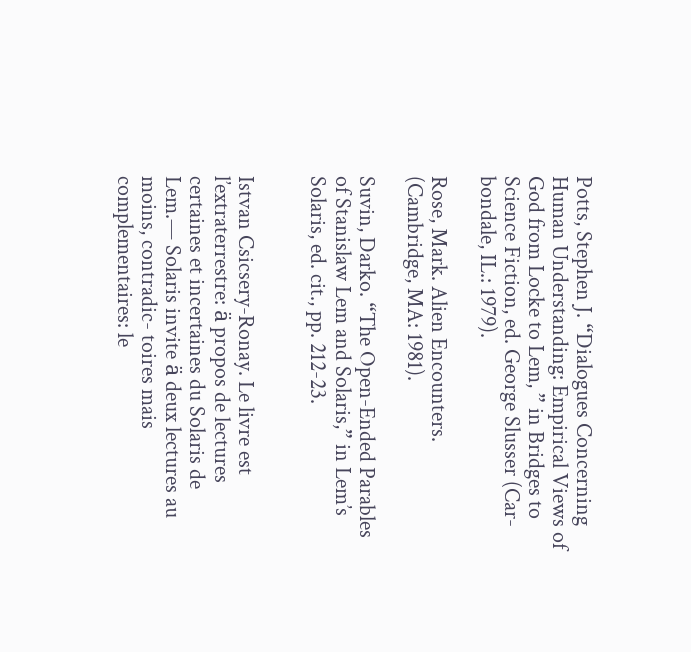Potts, Stephen J. “Dialogues Concerning Human Understanding: Empirical Views of God from Locke to Lem, ” in Bridges to Science Fiction, ed. George Slusser (Car- bondale, IL.: 1979).

Rose, Mark. Alien Encounters. (Cambridge, MA: 1981).

Suvin, Darko. “The Open-Ended Parables of Stanislaw Lem and Solaris,” in Lem’s Solaris, ed. cit., pp. 212-23.


Istvan Csicsery-Ronay. Le livre est l’extraterrestre: ä propos de lectures certaines et incertaines du Solaris de Lem.— Solaris invite ä deux lectures au moins, contradic- toires mais complementaires: le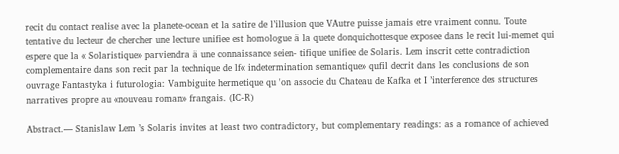recit du contact realise avec la planete-ocean et la satire de l’illusion que VAutre puisse jamais etre vraiment connu. Toute tentative du lecteur de chercher une lecture unifiee est homologue ä la quete donquichottesque exposee dans le recit lui-memet qui espere que la « Solaristique» parviendra ä une connaissance seien- tifique unifiee de Solaris. Lem inscrit cette contradiction complementaire dans son recit par la technique de lf« indetermination semantique» qufil decrit dans les conclusions de son ouvrage Fantastyka i futurologia: Vambiguite hermetique qu 'on associe du Chateau de Kafka et I ’interference des structures narratives propre au «nouveau roman» frangais. (IC-R)

Abstract.— Stanislaw Lem ’s Solaris invites at least two contradictory, but complementary readings: as a romance of achieved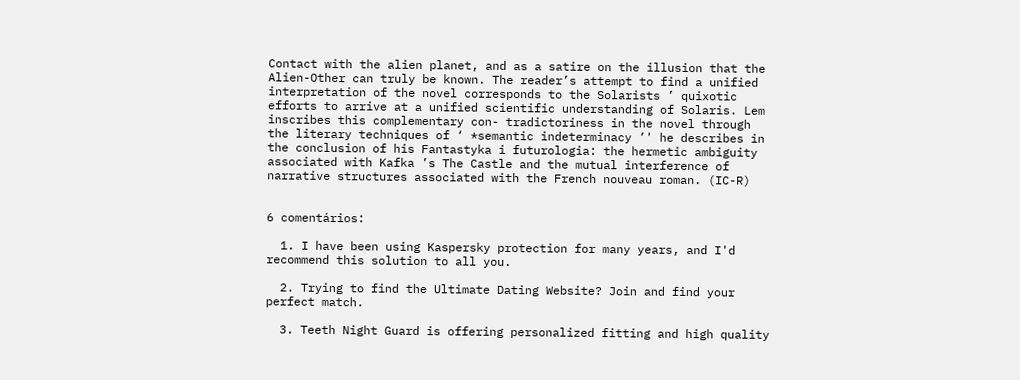Contact with the alien planet, and as a satire on the illusion that the Alien-Other can truly be known. The reader’s attempt to find a unified interpretation of the novel corresponds to the Solarists ’ quixotic efforts to arrive at a unified scientific understanding of Solaris. Lem inscribes this complementary con- tradictoriness in the novel through the literary techniques of ‘ *semantic indeterminacy ’' he describes in the conclusion of his Fantastyka i futurologia: the hermetic ambiguity associated with Kafka ’s The Castle and the mutual interference of narrative structures associated with the French nouveau roman. (IC-R)


6 comentários:

  1. I have been using Kaspersky protection for many years, and I'd recommend this solution to all you.

  2. Trying to find the Ultimate Dating Website? Join and find your perfect match.

  3. Teeth Night Guard is offering personalized fitting and high quality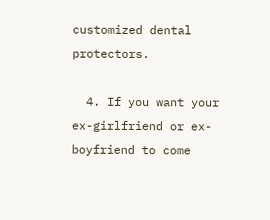customized dental protectors.

  4. If you want your ex-girlfriend or ex-boyfriend to come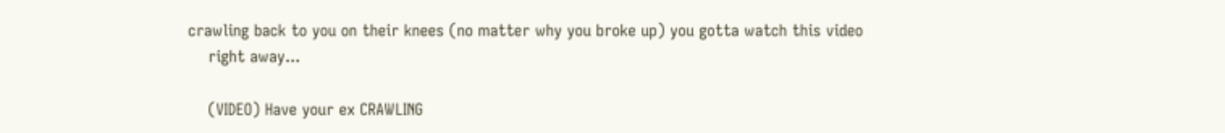crawling back to you on their knees (no matter why you broke up) you gotta watch this video
    right away...

    (VIDEO) Have your ex CRAWLING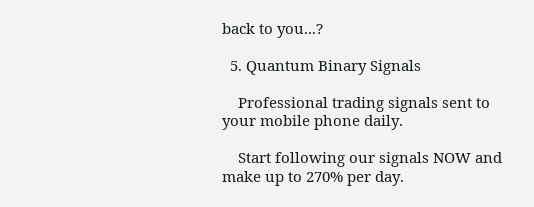back to you...?

  5. Quantum Binary Signals

    Professional trading signals sent to your mobile phone daily.

    Start following our signals NOW and make up to 270% per day.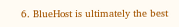6. BlueHost is ultimately the best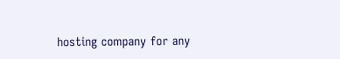hosting company for any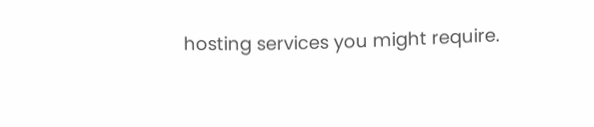hosting services you might require.